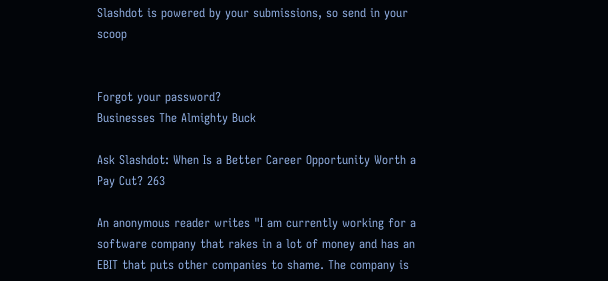Slashdot is powered by your submissions, so send in your scoop


Forgot your password?
Businesses The Almighty Buck

Ask Slashdot: When Is a Better Career Opportunity Worth a Pay Cut? 263

An anonymous reader writes "I am currently working for a software company that rakes in a lot of money and has an EBIT that puts other companies to shame. The company is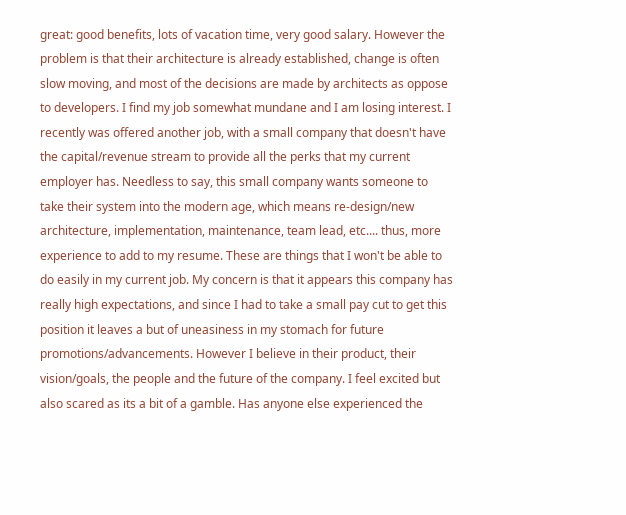great: good benefits, lots of vacation time, very good salary. However the problem is that their architecture is already established, change is often slow moving, and most of the decisions are made by architects as oppose to developers. I find my job somewhat mundane and I am losing interest. I recently was offered another job, with a small company that doesn't have the capital/revenue stream to provide all the perks that my current employer has. Needless to say, this small company wants someone to take their system into the modern age, which means re-design/new architecture, implementation, maintenance, team lead, etc.... thus, more experience to add to my resume. These are things that I won't be able to do easily in my current job. My concern is that it appears this company has really high expectations, and since I had to take a small pay cut to get this position it leaves a but of uneasiness in my stomach for future promotions/advancements. However I believe in their product, their vision/goals, the people and the future of the company. I feel excited but also scared as its a bit of a gamble. Has anyone else experienced the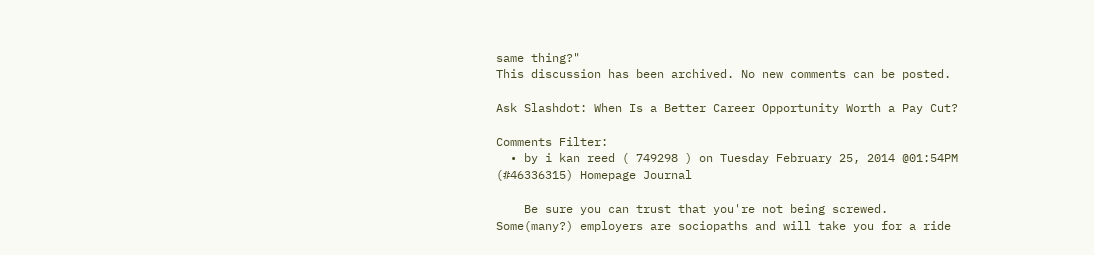same thing?"
This discussion has been archived. No new comments can be posted.

Ask Slashdot: When Is a Better Career Opportunity Worth a Pay Cut?

Comments Filter:
  • by i kan reed ( 749298 ) on Tuesday February 25, 2014 @01:54PM (#46336315) Homepage Journal

    Be sure you can trust that you're not being screwed. Some(many?) employers are sociopaths and will take you for a ride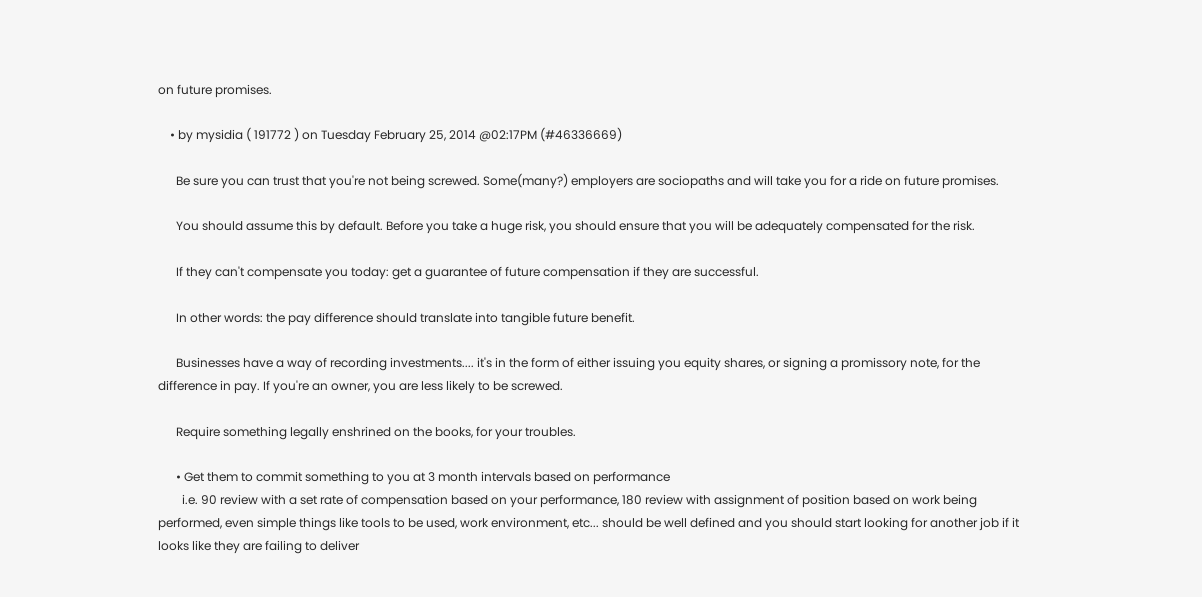on future promises.

    • by mysidia ( 191772 ) on Tuesday February 25, 2014 @02:17PM (#46336669)

      Be sure you can trust that you're not being screwed. Some(many?) employers are sociopaths and will take you for a ride on future promises.

      You should assume this by default. Before you take a huge risk, you should ensure that you will be adequately compensated for the risk.

      If they can't compensate you today: get a guarantee of future compensation if they are successful.

      In other words: the pay difference should translate into tangible future benefit.

      Businesses have a way of recording investments.... it's in the form of either issuing you equity shares, or signing a promissory note, for the difference in pay. If you're an owner, you are less likely to be screwed.

      Require something legally enshrined on the books, for your troubles.

      • Get them to commit something to you at 3 month intervals based on performance
        i.e. 90 review with a set rate of compensation based on your performance, 180 review with assignment of position based on work being performed, even simple things like tools to be used, work environment, etc... should be well defined and you should start looking for another job if it looks like they are failing to deliver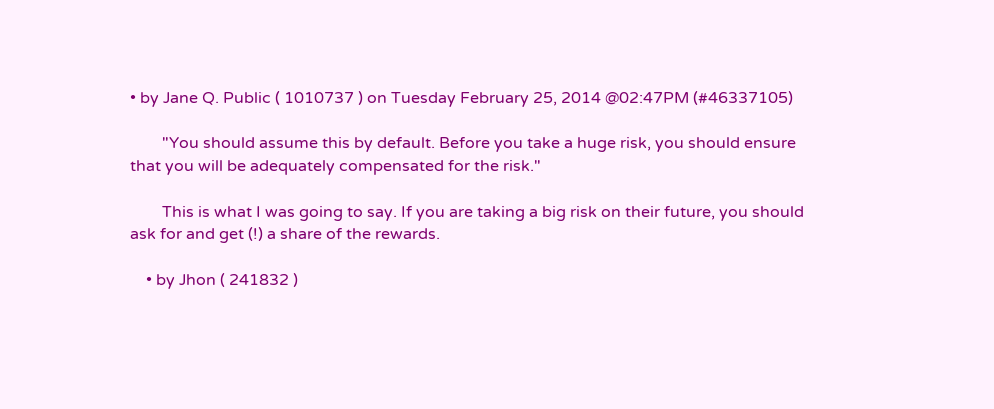• by Jane Q. Public ( 1010737 ) on Tuesday February 25, 2014 @02:47PM (#46337105)

        "You should assume this by default. Before you take a huge risk, you should ensure that you will be adequately compensated for the risk."

        This is what I was going to say. If you are taking a big risk on their future, you should ask for and get (!) a share of the rewards.

    • by Jhon ( 241832 )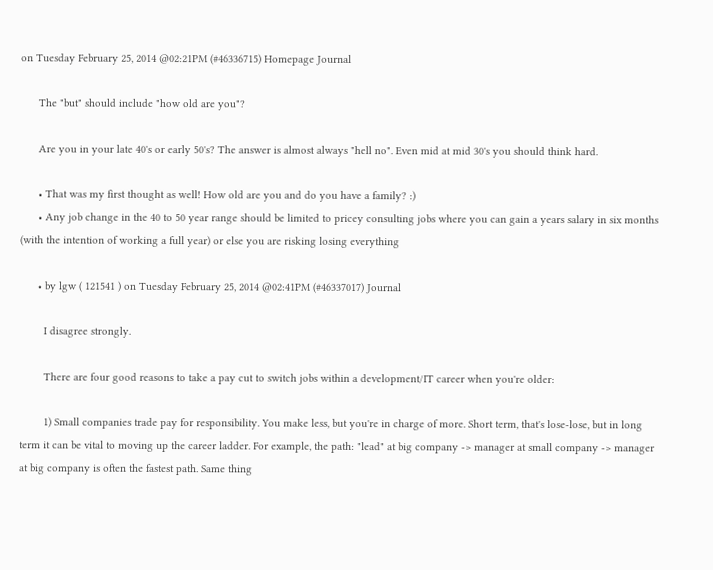on Tuesday February 25, 2014 @02:21PM (#46336715) Homepage Journal

      The "but" should include "how old are you"?

      Are you in your late 40's or early 50's? The answer is almost always "hell no". Even mid at mid 30's you should think hard.

      • That was my first thought as well! How old are you and do you have a family? :)
      • Any job change in the 40 to 50 year range should be limited to pricey consulting jobs where you can gain a years salary in six months (with the intention of working a full year) or else you are risking losing everything

      • by lgw ( 121541 ) on Tuesday February 25, 2014 @02:41PM (#46337017) Journal

        I disagree strongly.

        There are four good reasons to take a pay cut to switch jobs within a development/IT career when you're older:

        1) Small companies trade pay for responsibility. You make less, but you're in charge of more. Short term, that's lose-lose, but in long term it can be vital to moving up the career ladder. For example, the path: "lead" at big company -> manager at small company -> manager at big company is often the fastest path. Same thing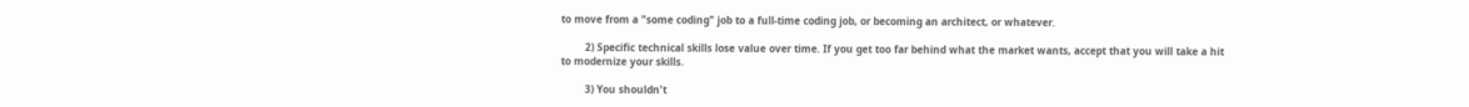to move from a "some coding" job to a full-time coding job, or becoming an architect, or whatever.

        2) Specific technical skills lose value over time. If you get too far behind what the market wants, accept that you will take a hit to modernize your skills.

        3) You shouldn't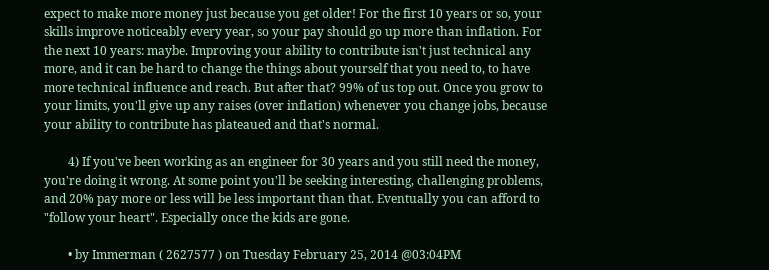expect to make more money just because you get older! For the first 10 years or so, your skills improve noticeably every year, so your pay should go up more than inflation. For the next 10 years: maybe. Improving your ability to contribute isn't just technical any more, and it can be hard to change the things about yourself that you need to, to have more technical influence and reach. But after that? 99% of us top out. Once you grow to your limits, you'll give up any raises (over inflation) whenever you change jobs, because your ability to contribute has plateaued and that's normal.

        4) If you've been working as an engineer for 30 years and you still need the money, you're doing it wrong. At some point you'll be seeking interesting, challenging problems, and 20% pay more or less will be less important than that. Eventually you can afford to "follow your heart". Especially once the kids are gone.

        • by Immerman ( 2627577 ) on Tuesday February 25, 2014 @03:04PM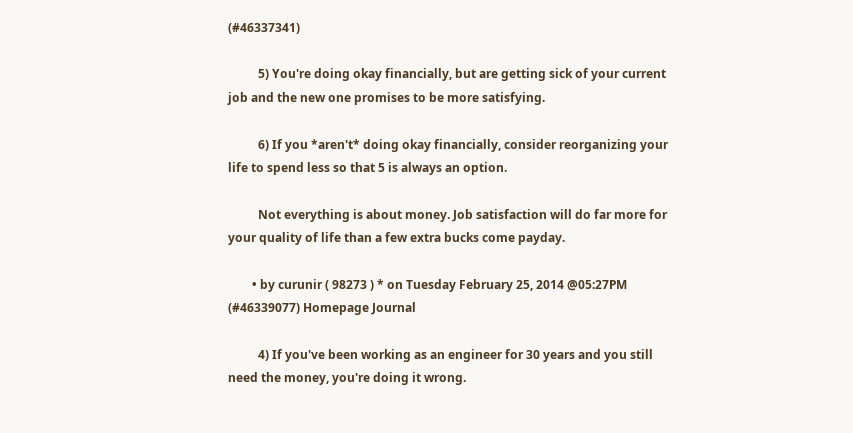(#46337341)

          5) You're doing okay financially, but are getting sick of your current job and the new one promises to be more satisfying.

          6) If you *aren't* doing okay financially, consider reorganizing your life to spend less so that 5 is always an option.

          Not everything is about money. Job satisfaction will do far more for your quality of life than a few extra bucks come payday.

        • by curunir ( 98273 ) * on Tuesday February 25, 2014 @05:27PM (#46339077) Homepage Journal

          4) If you've been working as an engineer for 30 years and you still need the money, you're doing it wrong.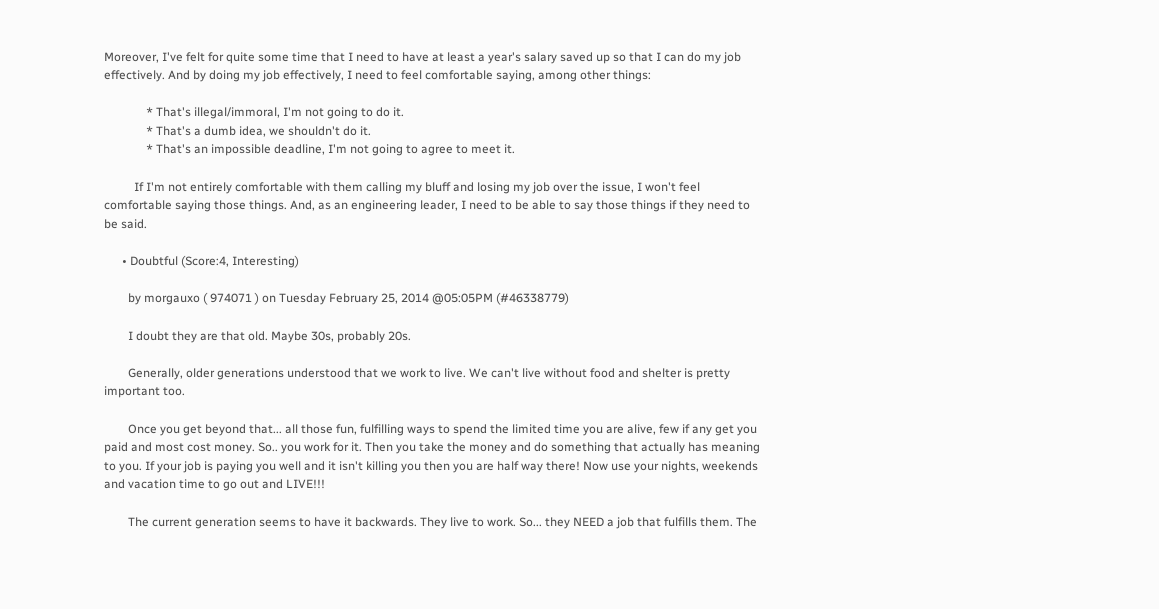Moreover, I've felt for quite some time that I need to have at least a year's salary saved up so that I can do my job effectively. And by doing my job effectively, I need to feel comfortable saying, among other things:

              * That's illegal/immoral, I'm not going to do it.
              * That's a dumb idea, we shouldn't do it.
              * That's an impossible deadline, I'm not going to agree to meet it.

          If I'm not entirely comfortable with them calling my bluff and losing my job over the issue, I won't feel comfortable saying those things. And, as an engineering leader, I need to be able to say those things if they need to be said.

      • Doubtful (Score:4, Interesting)

        by morgauxo ( 974071 ) on Tuesday February 25, 2014 @05:05PM (#46338779)

        I doubt they are that old. Maybe 30s, probably 20s.

        Generally, older generations understood that we work to live. We can't live without food and shelter is pretty important too.

        Once you get beyond that... all those fun, fulfilling ways to spend the limited time you are alive, few if any get you paid and most cost money. So.. you work for it. Then you take the money and do something that actually has meaning to you. If your job is paying you well and it isn't killing you then you are half way there! Now use your nights, weekends and vacation time to go out and LIVE!!!

        The current generation seems to have it backwards. They live to work. So... they NEED a job that fulfills them. The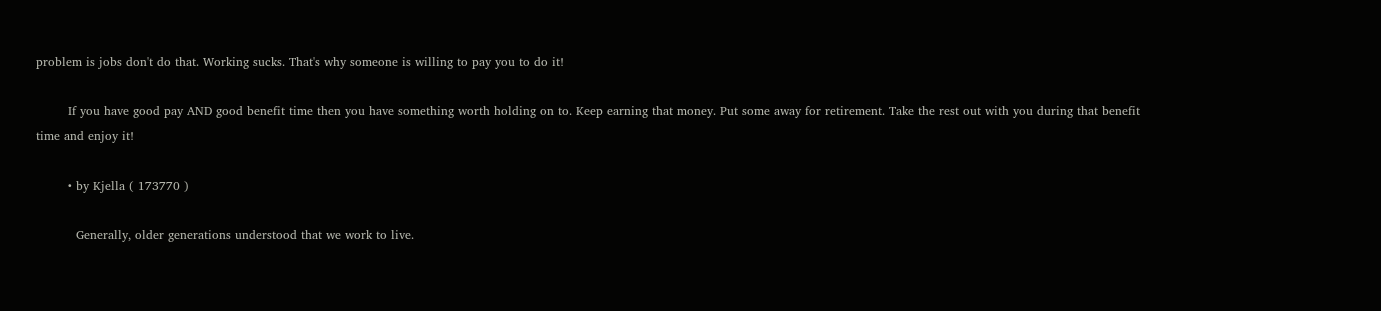problem is jobs don't do that. Working sucks. That's why someone is willing to pay you to do it!

        If you have good pay AND good benefit time then you have something worth holding on to. Keep earning that money. Put some away for retirement. Take the rest out with you during that benefit time and enjoy it!

        • by Kjella ( 173770 )

          Generally, older generations understood that we work to live.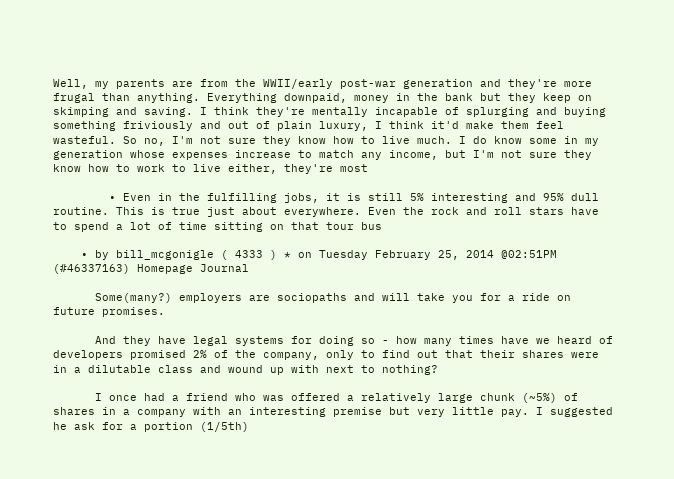Well, my parents are from the WWII/early post-war generation and they're more frugal than anything. Everything downpaid, money in the bank but they keep on skimping and saving. I think they're mentally incapable of splurging and buying something friviously and out of plain luxury, I think it'd make them feel wasteful. So no, I'm not sure they know how to live much. I do know some in my generation whose expenses increase to match any income, but I'm not sure they know how to work to live either, they're most

        • Even in the fulfilling jobs, it is still 5% interesting and 95% dull routine. This is true just about everywhere. Even the rock and roll stars have to spend a lot of time sitting on that tour bus

    • by bill_mcgonigle ( 4333 ) * on Tuesday February 25, 2014 @02:51PM (#46337163) Homepage Journal

      Some(many?) employers are sociopaths and will take you for a ride on future promises.

      And they have legal systems for doing so - how many times have we heard of developers promised 2% of the company, only to find out that their shares were in a dilutable class and wound up with next to nothing?

      I once had a friend who was offered a relatively large chunk (~5%) of shares in a company with an interesting premise but very little pay. I suggested he ask for a portion (1/5th)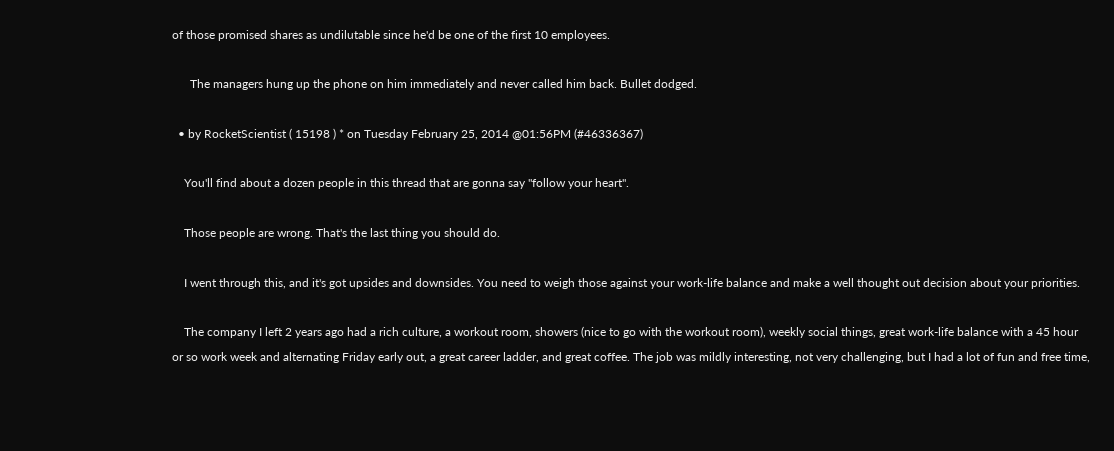of those promised shares as undilutable since he'd be one of the first 10 employees.

      The managers hung up the phone on him immediately and never called him back. Bullet dodged.

  • by RocketScientist ( 15198 ) * on Tuesday February 25, 2014 @01:56PM (#46336367)

    You'll find about a dozen people in this thread that are gonna say "follow your heart".

    Those people are wrong. That's the last thing you should do.

    I went through this, and it's got upsides and downsides. You need to weigh those against your work-life balance and make a well thought out decision about your priorities.

    The company I left 2 years ago had a rich culture, a workout room, showers (nice to go with the workout room), weekly social things, great work-life balance with a 45 hour or so work week and alternating Friday early out, a great career ladder, and great coffee. The job was mildly interesting, not very challenging, but I had a lot of fun and free time,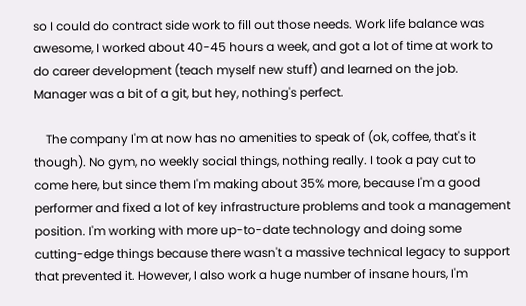so I could do contract side work to fill out those needs. Work life balance was awesome, I worked about 40-45 hours a week, and got a lot of time at work to do career development (teach myself new stuff) and learned on the job. Manager was a bit of a git, but hey, nothing's perfect.

    The company I'm at now has no amenities to speak of (ok, coffee, that's it though). No gym, no weekly social things, nothing really. I took a pay cut to come here, but since them I'm making about 35% more, because I'm a good performer and fixed a lot of key infrastructure problems and took a management position. I'm working with more up-to-date technology and doing some cutting-edge things because there wasn't a massive technical legacy to support that prevented it. However, I also work a huge number of insane hours, I'm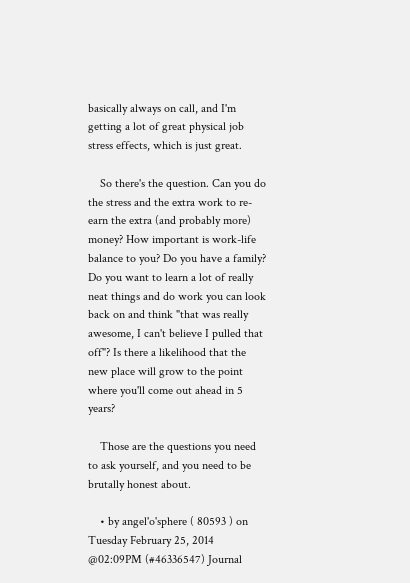basically always on call, and I'm getting a lot of great physical job stress effects, which is just great.

    So there's the question. Can you do the stress and the extra work to re-earn the extra (and probably more) money? How important is work-life balance to you? Do you have a family? Do you want to learn a lot of really neat things and do work you can look back on and think "that was really awesome, I can't believe I pulled that off"? Is there a likelihood that the new place will grow to the point where you'll come out ahead in 5 years?

    Those are the questions you need to ask yourself, and you need to be brutally honest about.

    • by angel'o'sphere ( 80593 ) on Tuesday February 25, 2014 @02:09PM (#46336547) Journal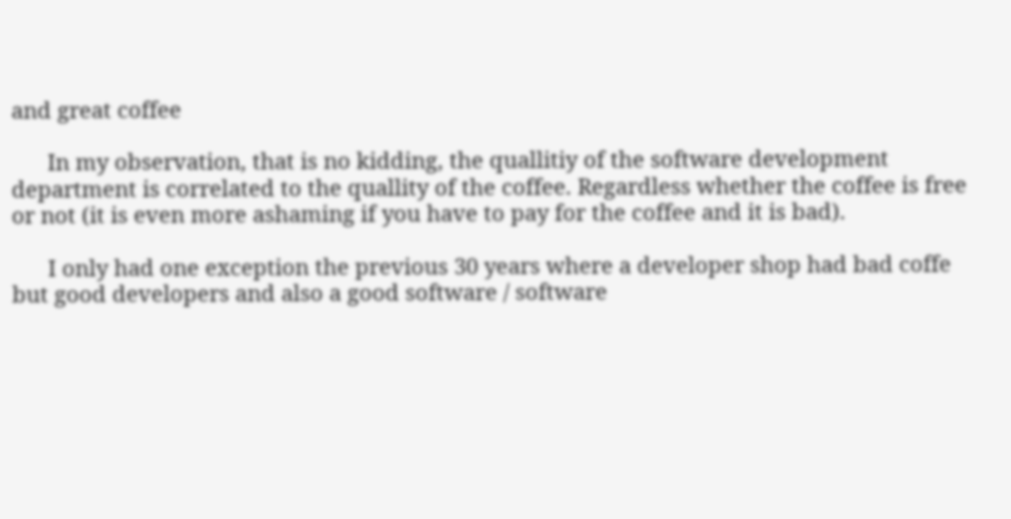and great coffee

      In my observation, that is no kidding, the quallitiy of the software development department is correlated to the quallity of the coffee. Regardless whether the coffee is free or not (it is even more ashaming if you have to pay for the coffee and it is bad).

      I only had one exception the previous 30 years where a developer shop had bad coffe but good developers and also a good software / software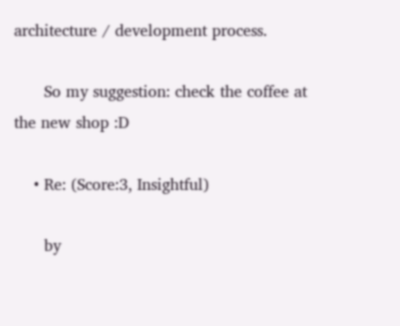architecture / development process.

      So my suggestion: check the coffee at the new shop :D

    • Re: (Score:3, Insightful)

      by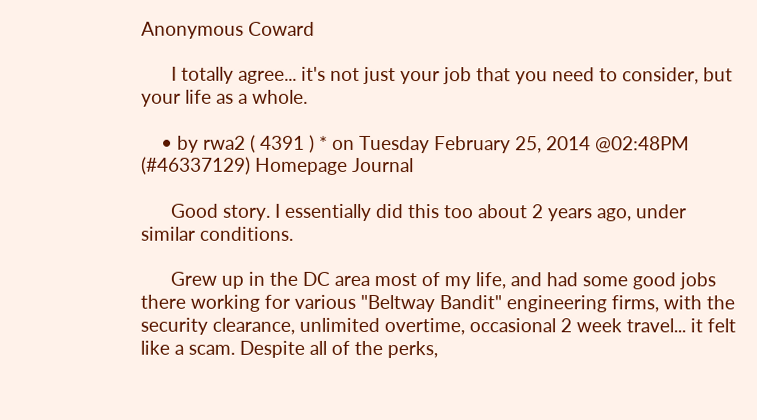Anonymous Coward

      I totally agree... it's not just your job that you need to consider, but your life as a whole.

    • by rwa2 ( 4391 ) * on Tuesday February 25, 2014 @02:48PM (#46337129) Homepage Journal

      Good story. I essentially did this too about 2 years ago, under similar conditions.

      Grew up in the DC area most of my life, and had some good jobs there working for various "Beltway Bandit" engineering firms, with the security clearance, unlimited overtime, occasional 2 week travel... it felt like a scam. Despite all of the perks,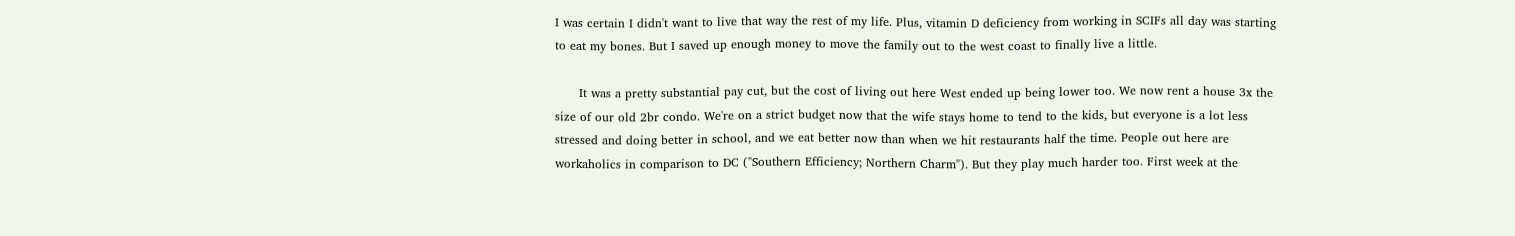I was certain I didn't want to live that way the rest of my life. Plus, vitamin D deficiency from working in SCIFs all day was starting to eat my bones. But I saved up enough money to move the family out to the west coast to finally live a little.

      It was a pretty substantial pay cut, but the cost of living out here West ended up being lower too. We now rent a house 3x the size of our old 2br condo. We're on a strict budget now that the wife stays home to tend to the kids, but everyone is a lot less stressed and doing better in school, and we eat better now than when we hit restaurants half the time. People out here are workaholics in comparison to DC ("Southern Efficiency; Northern Charm"). But they play much harder too. First week at the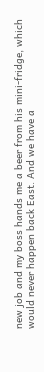new job and my boss hands me a beer from his mini-fridge, which would never happen back East. And we have a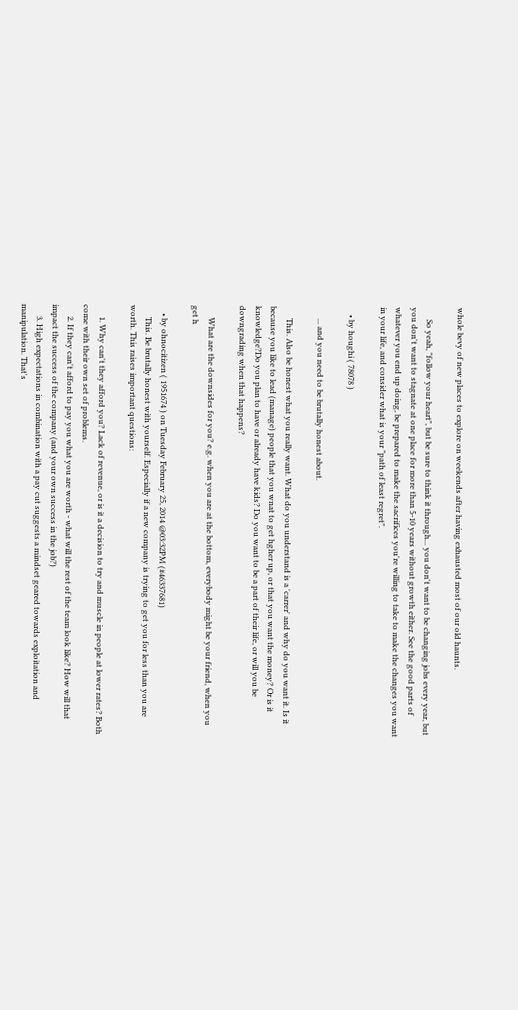whole bevy of new places to explore on weekends after having exhausted most of our old haunts.

      So yeah, "follow your heart", but be sure to think it through... you don't want to be changing jobs every year, but you don't want to stagnate at one place for more than 5-10 years without growth either. See the good parts of whatever you end up doing, be prepared to make the sacrifices you're willing to take to make the changes you want in your life, and consider what is your "path of least regret".

    • by houghi ( 78078 )

      ... and you need to be brutally honest about.

      This. Also be honest what you really want. What do you understand is a 'carrer' and why do you want it. Is it because you like to lead (manage) people that you wnat to get hgher up, or that you want the money? Or is it knowledge?Do you plan to have or already have kids? Do you want to be a part of their life, or will you be downgrading when that happens?

      What are the downsides for you? e.g. when you are at the bottom, everybody might be your friend, when you get h

    • by ohnocitizen ( 1951674 ) on Tuesday February 25, 2014 @03:32PM (#46337681)
      This. Be brutally honest with yourself. Especially if a new company is trying to get you for less than you are worth. This raises important questions:

      1. Why can't they afford you? Lack of revenue, or is it a decision to try and muscle in people at lower rates? Both come with their own set of problems.
      2. If they can't afford to pay you what you are worth - what will the rest of the team look like? How will that impact the success of the company (and your own success in the job?)
      3. High expectations in combination with a pay cut suggests a mindset geared towards exploitation and manipulation. That's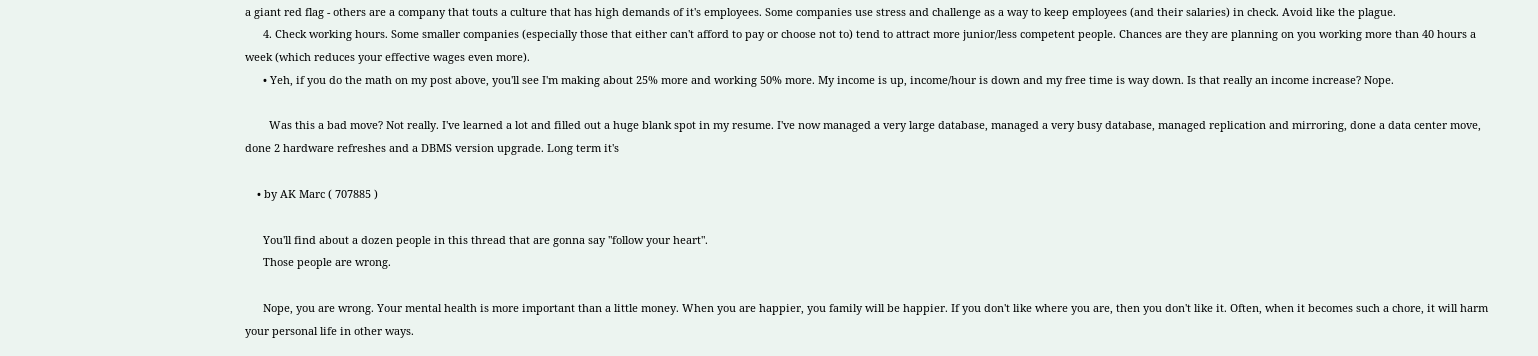a giant red flag - others are a company that touts a culture that has high demands of it's employees. Some companies use stress and challenge as a way to keep employees (and their salaries) in check. Avoid like the plague.
      4. Check working hours. Some smaller companies (especially those that either can't afford to pay or choose not to) tend to attract more junior/less competent people. Chances are they are planning on you working more than 40 hours a week (which reduces your effective wages even more).
      • Yeh, if you do the math on my post above, you'll see I'm making about 25% more and working 50% more. My income is up, income/hour is down and my free time is way down. Is that really an income increase? Nope.

        Was this a bad move? Not really. I've learned a lot and filled out a huge blank spot in my resume. I've now managed a very large database, managed a very busy database, managed replication and mirroring, done a data center move, done 2 hardware refreshes and a DBMS version upgrade. Long term it's

    • by AK Marc ( 707885 )

      You'll find about a dozen people in this thread that are gonna say "follow your heart".
      Those people are wrong.

      Nope, you are wrong. Your mental health is more important than a little money. When you are happier, you family will be happier. If you don't like where you are, then you don't like it. Often, when it becomes such a chore, it will harm your personal life in other ways.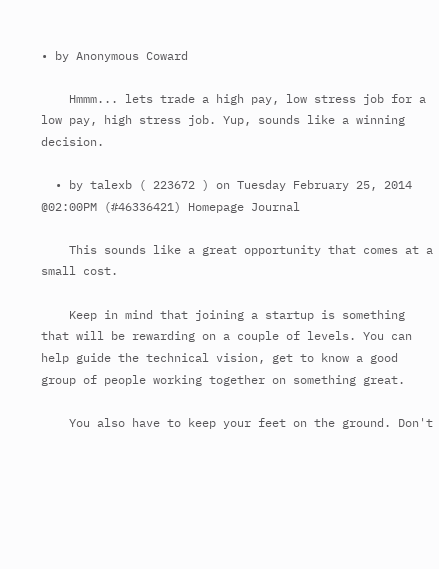• by Anonymous Coward

    Hmmm... lets trade a high pay, low stress job for a low pay, high stress job. Yup, sounds like a winning decision.

  • by talexb ( 223672 ) on Tuesday February 25, 2014 @02:00PM (#46336421) Homepage Journal

    This sounds like a great opportunity that comes at a small cost.

    Keep in mind that joining a startup is something that will be rewarding on a couple of levels. You can help guide the technical vision, get to know a good group of people working together on something great.

    You also have to keep your feet on the ground. Don't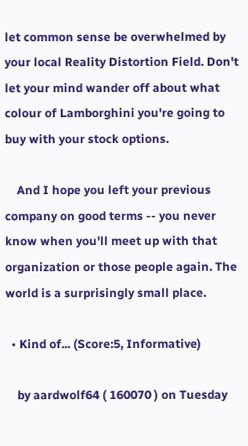let common sense be overwhelmed by your local Reality Distortion Field. Don't let your mind wander off about what colour of Lamborghini you're going to buy with your stock options.

    And I hope you left your previous company on good terms -- you never know when you'll meet up with that organization or those people again. The world is a surprisingly small place.

  • Kind of... (Score:5, Informative)

    by aardwolf64 ( 160070 ) on Tuesday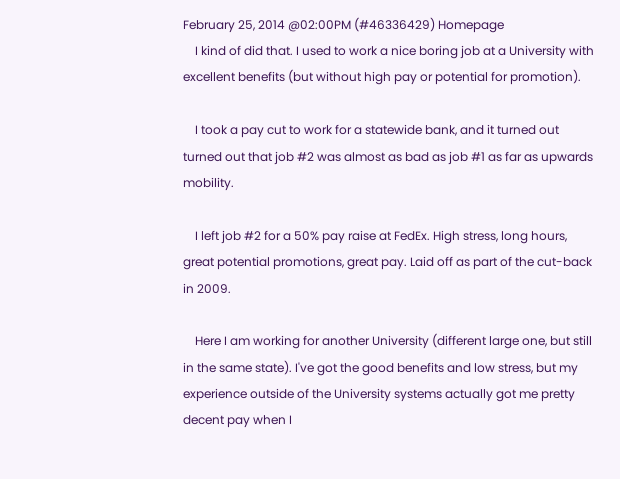February 25, 2014 @02:00PM (#46336429) Homepage
    I kind of did that. I used to work a nice boring job at a University with excellent benefits (but without high pay or potential for promotion).

    I took a pay cut to work for a statewide bank, and it turned out turned out that job #2 was almost as bad as job #1 as far as upwards mobility.

    I left job #2 for a 50% pay raise at FedEx. High stress, long hours, great potential promotions, great pay. Laid off as part of the cut-back in 2009.

    Here I am working for another University (different large one, but still in the same state). I've got the good benefits and low stress, but my experience outside of the University systems actually got me pretty decent pay when I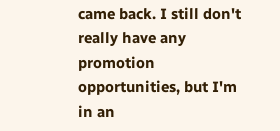came back. I still don't really have any promotion opportunities, but I'm in an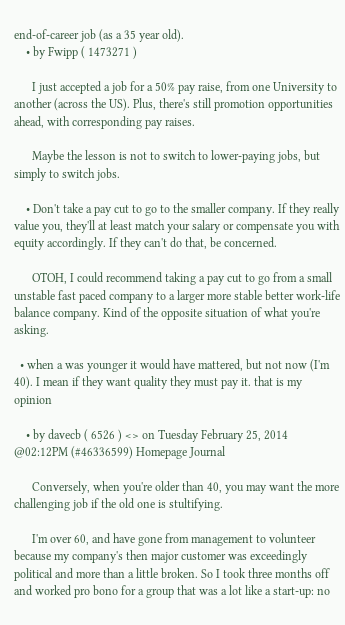end-of-career job (as a 35 year old).
    • by Fwipp ( 1473271 )

      I just accepted a job for a 50% pay raise, from one University to another (across the US). Plus, there's still promotion opportunities ahead, with corresponding pay raises.

      Maybe the lesson is not to switch to lower-paying jobs, but simply to switch jobs.

    • Don't take a pay cut to go to the smaller company. If they really value you, they'll at least match your salary or compensate you with equity accordingly. If they can't do that, be concerned.

      OTOH, I could recommend taking a pay cut to go from a small unstable fast paced company to a larger more stable better work-life balance company. Kind of the opposite situation of what you're asking.

  • when a was younger it would have mattered, but not now (I'm 40). I mean if they want quality they must pay it. that is my opinion

    • by davecb ( 6526 ) <> on Tuesday February 25, 2014 @02:12PM (#46336599) Homepage Journal

      Conversely, when you're older than 40, you may want the more challenging job if the old one is stultifying.

      I'm over 60, and have gone from management to volunteer because my company's then major customer was exceedingly political and more than a little broken. So I took three months off and worked pro bono for a group that was a lot like a start-up: no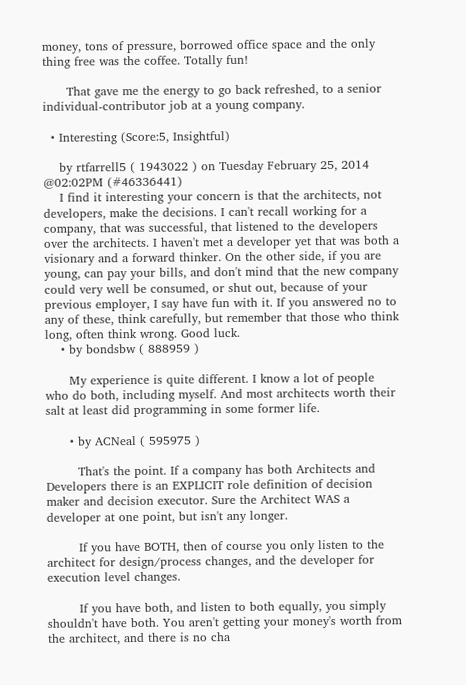money, tons of pressure, borrowed office space and the only thing free was the coffee. Totally fun!

      That gave me the energy to go back refreshed, to a senior individual-contributor job at a young company.

  • Interesting (Score:5, Insightful)

    by rtfarrell5 ( 1943022 ) on Tuesday February 25, 2014 @02:02PM (#46336441)
    I find it interesting your concern is that the architects, not developers, make the decisions. I can't recall working for a company, that was successful, that listened to the developers over the architects. I haven't met a developer yet that was both a visionary and a forward thinker. On the other side, if you are young, can pay your bills, and don't mind that the new company could very well be consumed, or shut out, because of your previous employer, I say have fun with it. If you answered no to any of these, think carefully, but remember that those who think long, often think wrong. Good luck.
    • by bondsbw ( 888959 )

      My experience is quite different. I know a lot of people who do both, including myself. And most architects worth their salt at least did programming in some former life.

      • by ACNeal ( 595975 )

        That's the point. If a company has both Architects and Developers there is an EXPLICIT role definition of decision maker and decision executor. Sure the Architect WAS a developer at one point, but isn't any longer.

        If you have BOTH, then of course you only listen to the architect for design/process changes, and the developer for execution level changes.

        If you have both, and listen to both equally, you simply shouldn't have both. You aren't getting your money's worth from the architect, and there is no cha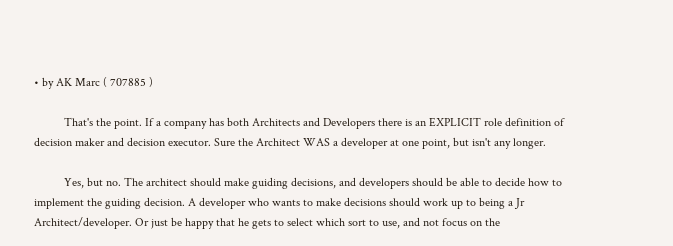• by AK Marc ( 707885 )

          That's the point. If a company has both Architects and Developers there is an EXPLICIT role definition of decision maker and decision executor. Sure the Architect WAS a developer at one point, but isn't any longer.

          Yes, but no. The architect should make guiding decisions, and developers should be able to decide how to implement the guiding decision. A developer who wants to make decisions should work up to being a Jr Architect/developer. Or just be happy that he gets to select which sort to use, and not focus on the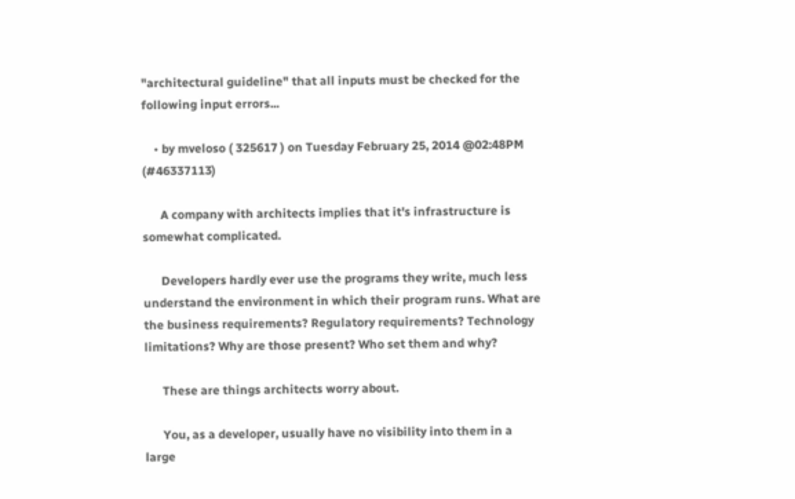"architectural guideline" that all inputs must be checked for the following input errors...

    • by mveloso ( 325617 ) on Tuesday February 25, 2014 @02:48PM (#46337113)

      A company with architects implies that it's infrastructure is somewhat complicated.

      Developers hardly ever use the programs they write, much less understand the environment in which their program runs. What are the business requirements? Regulatory requirements? Technology limitations? Why are those present? Who set them and why?

      These are things architects worry about.

      You, as a developer, usually have no visibility into them in a large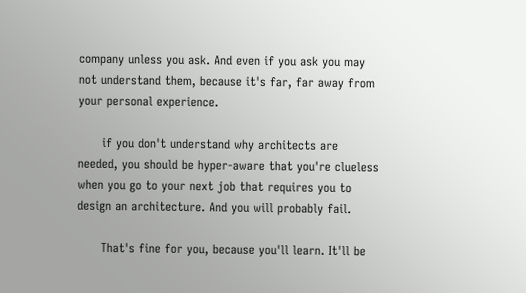company unless you ask. And even if you ask you may not understand them, because it's far, far away from your personal experience.

      if you don't understand why architects are needed, you should be hyper-aware that you're clueless when you go to your next job that requires you to design an architecture. And you will probably fail.

      That's fine for you, because you'll learn. It'll be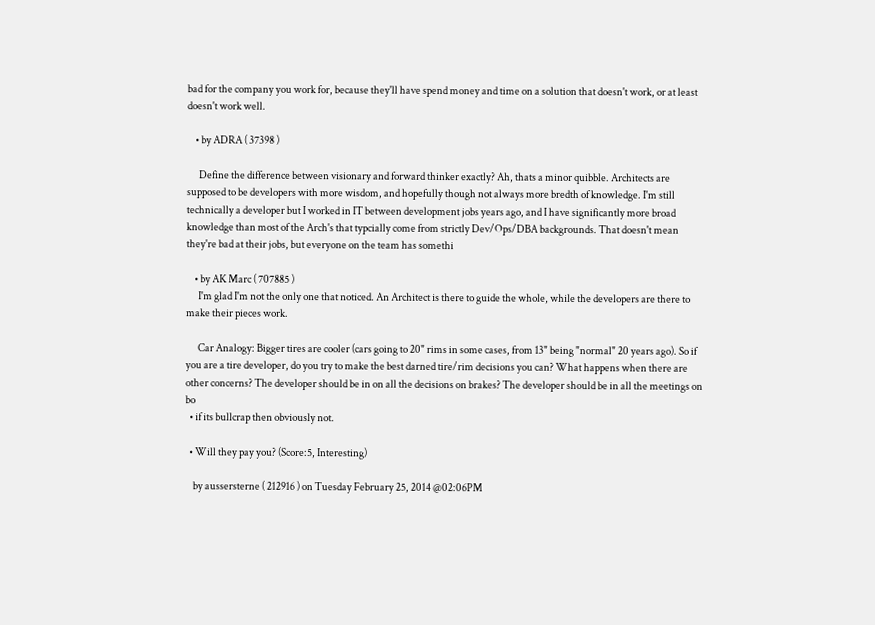bad for the company you work for, because they'll have spend money and time on a solution that doesn't work, or at least doesn't work well.

    • by ADRA ( 37398 )

      Define the difference between visionary and forward thinker exactly? Ah, thats a minor quibble. Architects are supposed to be developers with more wisdom, and hopefully though not always more bredth of knowledge. I'm still technically a developer but I worked in IT between development jobs years ago, and I have significantly more broad knowledge than most of the Arch's that typcially come from strictly Dev/Ops/DBA backgrounds. That doesn't mean they're bad at their jobs, but everyone on the team has somethi

    • by AK Marc ( 707885 )
      I'm glad I'm not the only one that noticed. An Architect is there to guide the whole, while the developers are there to make their pieces work.

      Car Analogy: Bigger tires are cooler (cars going to 20" rims in some cases, from 13" being "normal" 20 years ago). So if you are a tire developer, do you try to make the best darned tire/rim decisions you can? What happens when there are other concerns? The developer should be in on all the decisions on brakes? The developer should be in all the meetings on bo
  • if its bullcrap then obviously not.

  • Will they pay you? (Score:5, Interesting)

    by aussersterne ( 212916 ) on Tuesday February 25, 2014 @02:06PM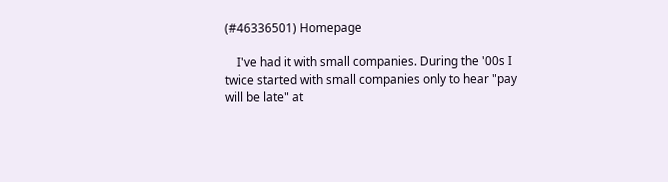(#46336501) Homepage

    I've had it with small companies. During the '00s I twice started with small companies only to hear "pay will be late" at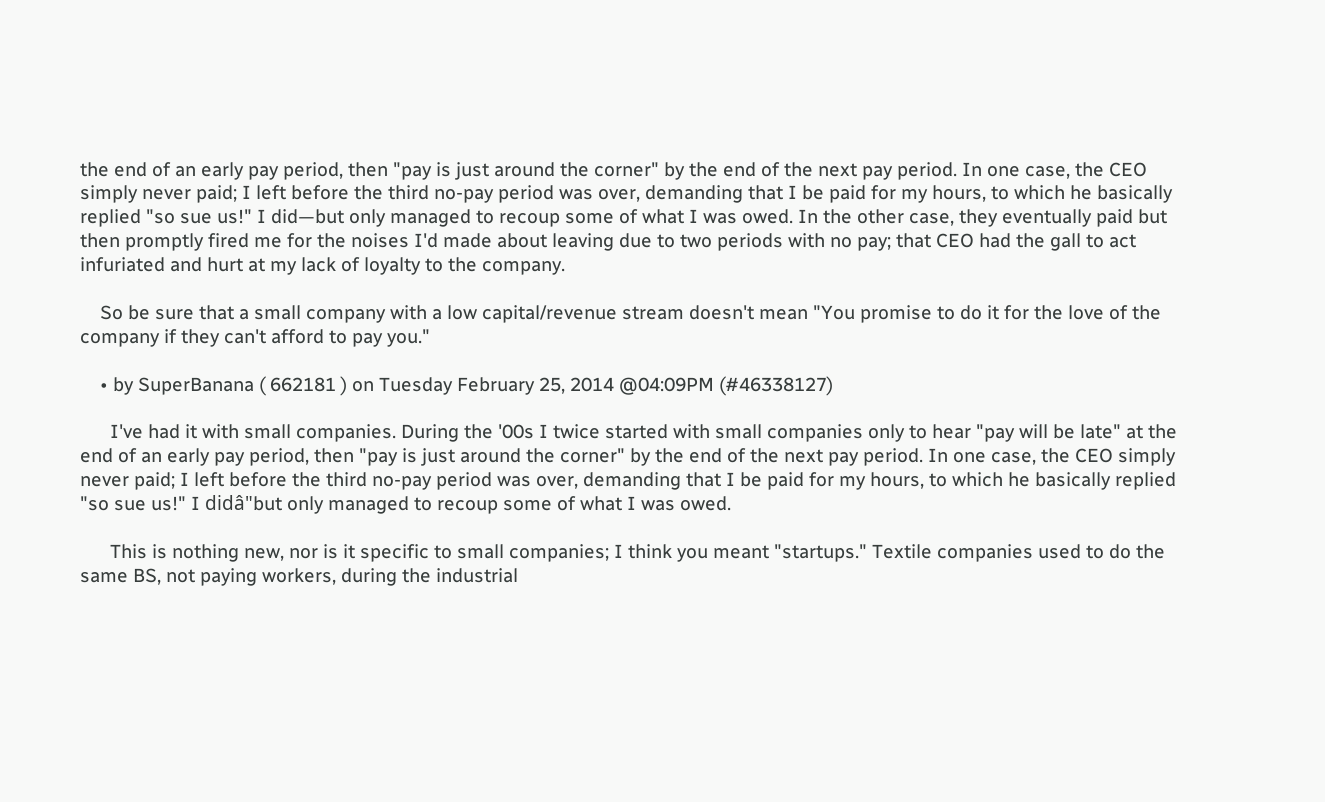the end of an early pay period, then "pay is just around the corner" by the end of the next pay period. In one case, the CEO simply never paid; I left before the third no-pay period was over, demanding that I be paid for my hours, to which he basically replied "so sue us!" I did—but only managed to recoup some of what I was owed. In the other case, they eventually paid but then promptly fired me for the noises I'd made about leaving due to two periods with no pay; that CEO had the gall to act infuriated and hurt at my lack of loyalty to the company.

    So be sure that a small company with a low capital/revenue stream doesn't mean "You promise to do it for the love of the company if they can't afford to pay you."

    • by SuperBanana ( 662181 ) on Tuesday February 25, 2014 @04:09PM (#46338127)

      I've had it with small companies. During the '00s I twice started with small companies only to hear "pay will be late" at the end of an early pay period, then "pay is just around the corner" by the end of the next pay period. In one case, the CEO simply never paid; I left before the third no-pay period was over, demanding that I be paid for my hours, to which he basically replied "so sue us!" I didâ"but only managed to recoup some of what I was owed.

      This is nothing new, nor is it specific to small companies; I think you meant "startups." Textile companies used to do the same BS, not paying workers, during the industrial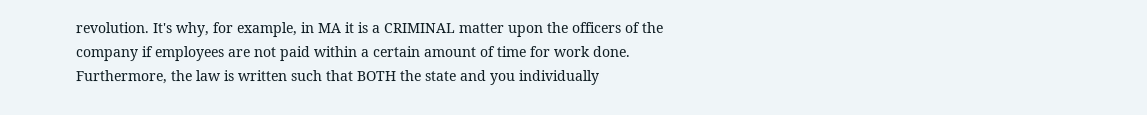revolution. It's why, for example, in MA it is a CRIMINAL matter upon the officers of the company if employees are not paid within a certain amount of time for work done. Furthermore, the law is written such that BOTH the state and you individually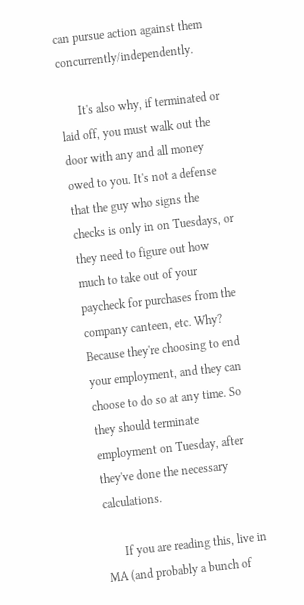can pursue action against them concurrently/independently.

      It's also why, if terminated or laid off, you must walk out the door with any and all money owed to you. It's not a defense that the guy who signs the checks is only in on Tuesdays, or they need to figure out how much to take out of your paycheck for purchases from the company canteen, etc. Why? Because they're choosing to end your employment, and they can choose to do so at any time. So they should terminate employment on Tuesday, after they've done the necessary calculations.

      If you are reading this, live in MA (and probably a bunch of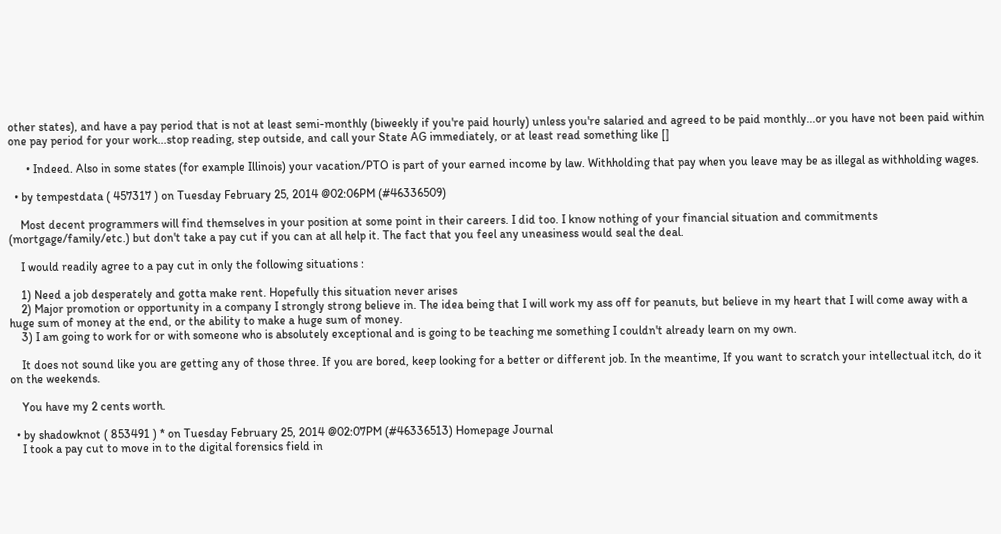other states), and have a pay period that is not at least semi-monthly (biweekly if you're paid hourly) unless you're salaried and agreed to be paid monthly...or you have not been paid within one pay period for your work...stop reading, step outside, and call your State AG immediately, or at least read something like []

      • Indeed. Also in some states (for example Illinois) your vacation/PTO is part of your earned income by law. Withholding that pay when you leave may be as illegal as withholding wages.

  • by tempestdata ( 457317 ) on Tuesday February 25, 2014 @02:06PM (#46336509)

    Most decent programmers will find themselves in your position at some point in their careers. I did too. I know nothing of your financial situation and commitments (mortgage/family/etc.) but don't take a pay cut if you can at all help it. The fact that you feel any uneasiness would seal the deal.

    I would readily agree to a pay cut in only the following situations :

    1) Need a job desperately and gotta make rent. Hopefully this situation never arises
    2) Major promotion or opportunity in a company I strongly strong believe in. The idea being that I will work my ass off for peanuts, but believe in my heart that I will come away with a huge sum of money at the end, or the ability to make a huge sum of money.
    3) I am going to work for or with someone who is absolutely exceptional and is going to be teaching me something I couldn't already learn on my own.

    It does not sound like you are getting any of those three. If you are bored, keep looking for a better or different job. In the meantime, If you want to scratch your intellectual itch, do it on the weekends.

    You have my 2 cents worth.

  • by shadowknot ( 853491 ) * on Tuesday February 25, 2014 @02:07PM (#46336513) Homepage Journal
    I took a pay cut to move in to the digital forensics field in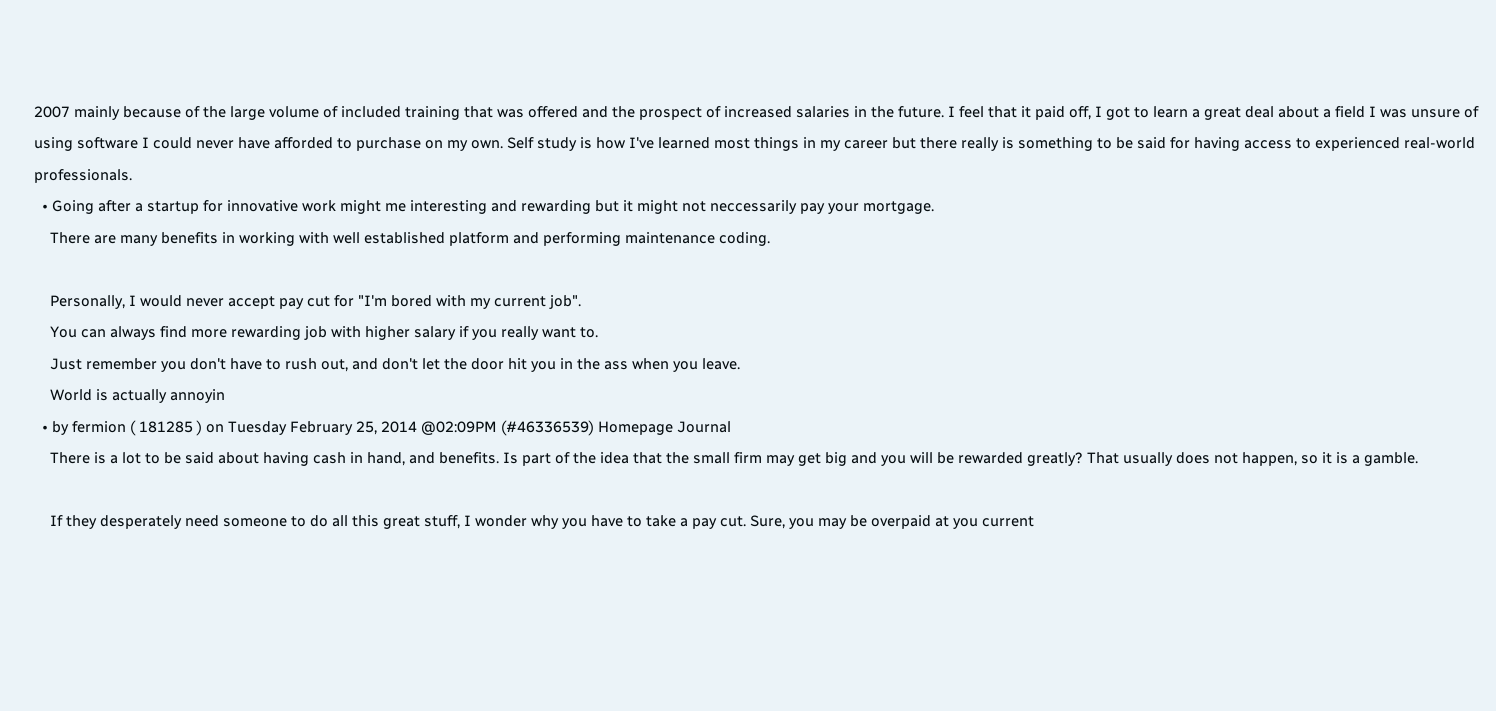2007 mainly because of the large volume of included training that was offered and the prospect of increased salaries in the future. I feel that it paid off, I got to learn a great deal about a field I was unsure of using software I could never have afforded to purchase on my own. Self study is how I've learned most things in my career but there really is something to be said for having access to experienced real-world professionals.
  • Going after a startup for innovative work might me interesting and rewarding but it might not neccessarily pay your mortgage.
    There are many benefits in working with well established platform and performing maintenance coding.

    Personally, I would never accept pay cut for "I'm bored with my current job".
    You can always find more rewarding job with higher salary if you really want to.
    Just remember you don't have to rush out, and don't let the door hit you in the ass when you leave.
    World is actually annoyin
  • by fermion ( 181285 ) on Tuesday February 25, 2014 @02:09PM (#46336539) Homepage Journal
    There is a lot to be said about having cash in hand, and benefits. Is part of the idea that the small firm may get big and you will be rewarded greatly? That usually does not happen, so it is a gamble.

    If they desperately need someone to do all this great stuff, I wonder why you have to take a pay cut. Sure, you may be overpaid at you current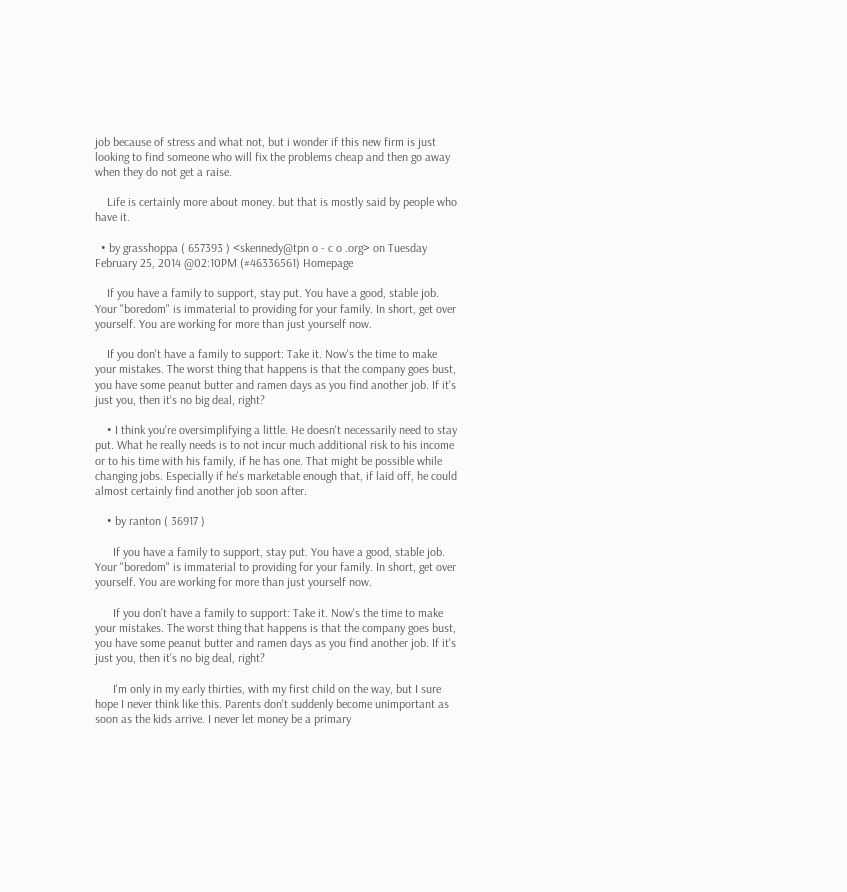job because of stress and what not, but i wonder if this new firm is just looking to find someone who will fix the problems cheap and then go away when they do not get a raise.

    Life is certainly more about money. but that is mostly said by people who have it.

  • by grasshoppa ( 657393 ) <skennedy@tpn o - c o .org> on Tuesday February 25, 2014 @02:10PM (#46336561) Homepage

    If you have a family to support, stay put. You have a good, stable job. Your "boredom" is immaterial to providing for your family. In short, get over yourself. You are working for more than just yourself now.

    If you don't have a family to support: Take it. Now's the time to make your mistakes. The worst thing that happens is that the company goes bust, you have some peanut butter and ramen days as you find another job. If it's just you, then it's no big deal, right?

    • I think you're oversimplifying a little. He doesn't necessarily need to stay put. What he really needs is to not incur much additional risk to his income or to his time with his family, if he has one. That might be possible while changing jobs. Especially if he's marketable enough that, if laid off, he could almost certainly find another job soon after.

    • by ranton ( 36917 )

      If you have a family to support, stay put. You have a good, stable job. Your "boredom" is immaterial to providing for your family. In short, get over yourself. You are working for more than just yourself now.

      If you don't have a family to support: Take it. Now's the time to make your mistakes. The worst thing that happens is that the company goes bust, you have some peanut butter and ramen days as you find another job. If it's just you, then it's no big deal, right?

      I'm only in my early thirties, with my first child on the way, but I sure hope I never think like this. Parents don't suddenly become unimportant as soon as the kids arrive. I never let money be a primary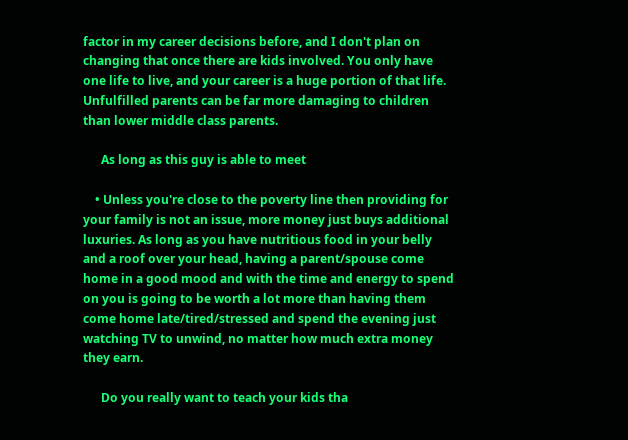factor in my career decisions before, and I don't plan on changing that once there are kids involved. You only have one life to live, and your career is a huge portion of that life. Unfulfilled parents can be far more damaging to children than lower middle class parents.

      As long as this guy is able to meet

    • Unless you're close to the poverty line then providing for your family is not an issue, more money just buys additional luxuries. As long as you have nutritious food in your belly and a roof over your head, having a parent/spouse come home in a good mood and with the time and energy to spend on you is going to be worth a lot more than having them come home late/tired/stressed and spend the evening just watching TV to unwind, no matter how much extra money they earn.

      Do you really want to teach your kids tha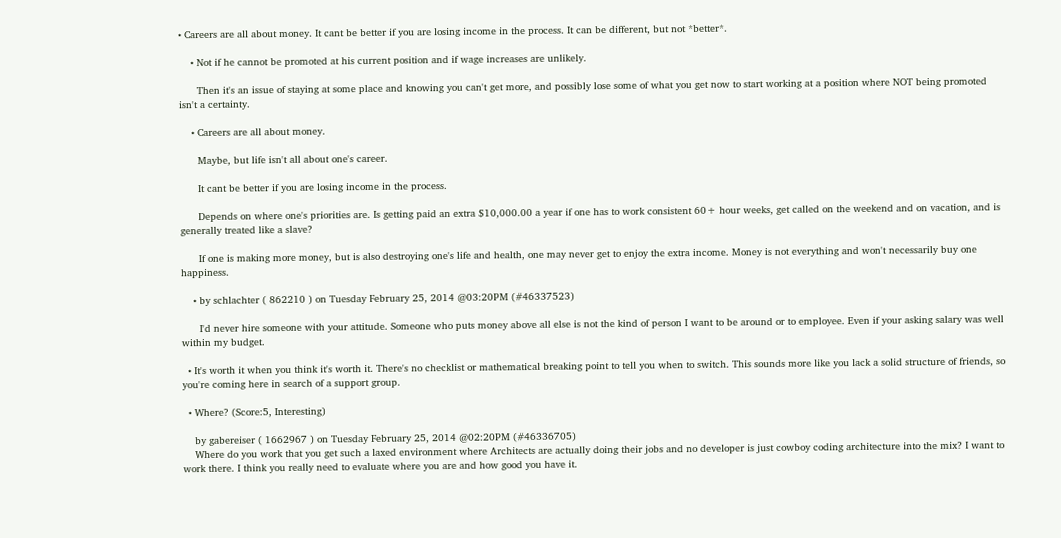• Careers are all about money. It cant be better if you are losing income in the process. It can be different, but not *better*.

    • Not if he cannot be promoted at his current position and if wage increases are unlikely.

      Then it's an issue of staying at some place and knowing you can't get more, and possibly lose some of what you get now to start working at a position where NOT being promoted isn't a certainty.

    • Careers are all about money.

      Maybe, but life isn't all about one's career.

      It cant be better if you are losing income in the process.

      Depends on where one's priorities are. Is getting paid an extra $10,000.00 a year if one has to work consistent 60+ hour weeks, get called on the weekend and on vacation, and is generally treated like a slave?

      If one is making more money, but is also destroying one's life and health, one may never get to enjoy the extra income. Money is not everything and won't necessarily buy one happiness.

    • by schlachter ( 862210 ) on Tuesday February 25, 2014 @03:20PM (#46337523)

      I'd never hire someone with your attitude. Someone who puts money above all else is not the kind of person I want to be around or to employee. Even if your asking salary was well within my budget.

  • It's worth it when you think it's worth it. There's no checklist or mathematical breaking point to tell you when to switch. This sounds more like you lack a solid structure of friends, so you're coming here in search of a support group.

  • Where? (Score:5, Interesting)

    by gabereiser ( 1662967 ) on Tuesday February 25, 2014 @02:20PM (#46336705)
    Where do you work that you get such a laxed environment where Architects are actually doing their jobs and no developer is just cowboy coding architecture into the mix? I want to work there. I think you really need to evaluate where you are and how good you have it.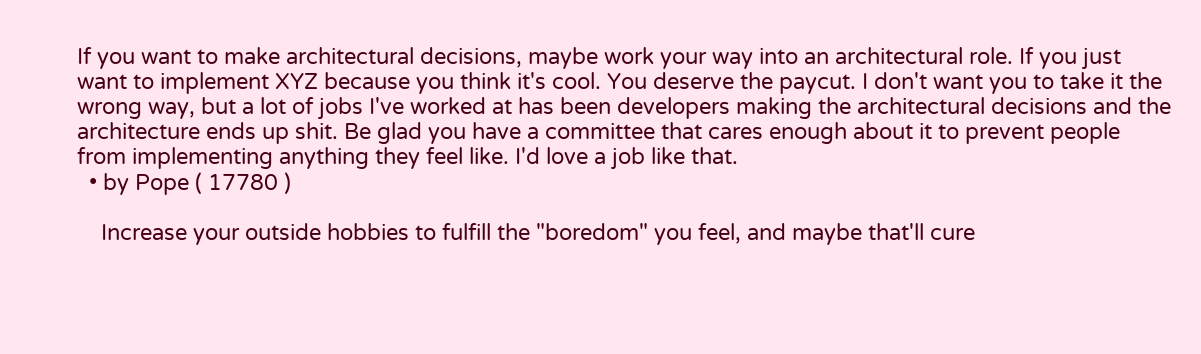If you want to make architectural decisions, maybe work your way into an architectural role. If you just want to implement XYZ because you think it's cool. You deserve the paycut. I don't want you to take it the wrong way, but a lot of jobs I've worked at has been developers making the architectural decisions and the architecture ends up shit. Be glad you have a committee that cares enough about it to prevent people from implementing anything they feel like. I'd love a job like that.
  • by Pope ( 17780 )

    Increase your outside hobbies to fulfill the "boredom" you feel, and maybe that'll cure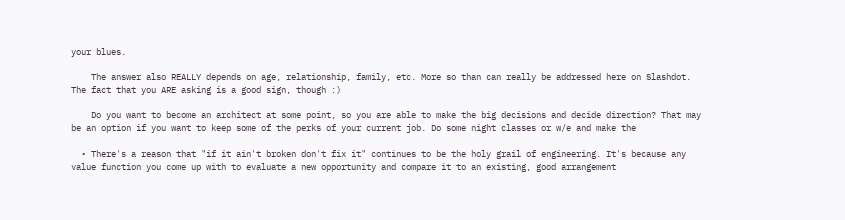your blues.

    The answer also REALLY depends on age, relationship, family, etc. More so than can really be addressed here on Slashdot. The fact that you ARE asking is a good sign, though :)

    Do you want to become an architect at some point, so you are able to make the big decisions and decide direction? That may be an option if you want to keep some of the perks of your current job. Do some night classes or w/e and make the

  • There's a reason that "if it ain't broken don't fix it" continues to be the holy grail of engineering. It's because any value function you come up with to evaluate a new opportunity and compare it to an existing, good arrangement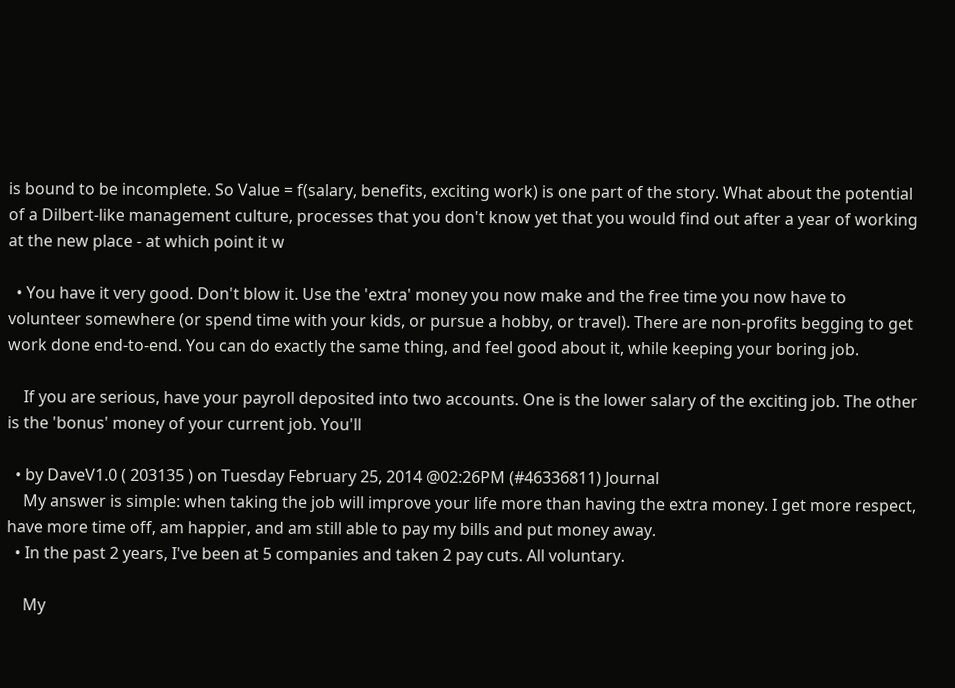is bound to be incomplete. So Value = f(salary, benefits, exciting work) is one part of the story. What about the potential of a Dilbert-like management culture, processes that you don't know yet that you would find out after a year of working at the new place - at which point it w

  • You have it very good. Don't blow it. Use the 'extra' money you now make and the free time you now have to volunteer somewhere (or spend time with your kids, or pursue a hobby, or travel). There are non-profits begging to get work done end-to-end. You can do exactly the same thing, and feel good about it, while keeping your boring job.

    If you are serious, have your payroll deposited into two accounts. One is the lower salary of the exciting job. The other is the 'bonus' money of your current job. You'll

  • by DaveV1.0 ( 203135 ) on Tuesday February 25, 2014 @02:26PM (#46336811) Journal
    My answer is simple: when taking the job will improve your life more than having the extra money. I get more respect, have more time off, am happier, and am still able to pay my bills and put money away.
  • In the past 2 years, I've been at 5 companies and taken 2 pay cuts. All voluntary.

    My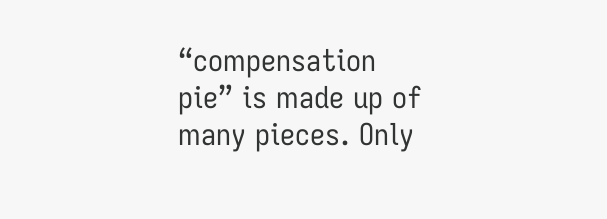“compensation pie” is made up of many pieces. Only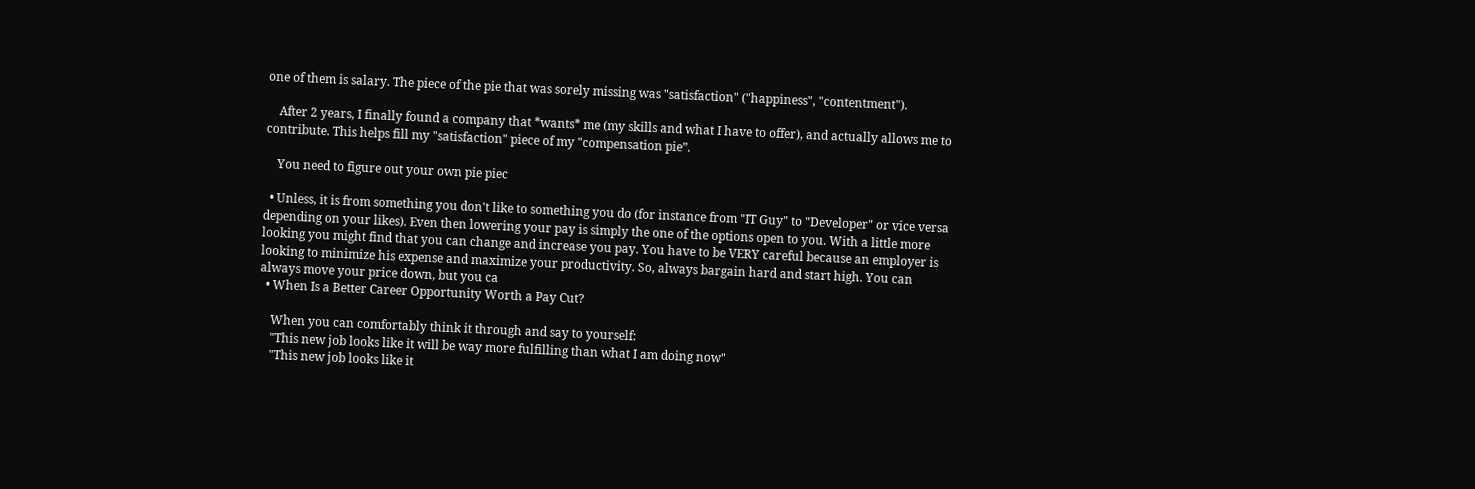one of them is salary. The piece of the pie that was sorely missing was "satisfaction" ("happiness", "contentment").

    After 2 years, I finally found a company that *wants* me (my skills and what I have to offer), and actually allows me to contribute. This helps fill my "satisfaction" piece of my "compensation pie”.

    You need to figure out your own pie piec

  • Unless, it is from something you don't like to something you do (for instance from "IT Guy" to "Developer" or vice versa depending on your likes). Even then lowering your pay is simply the one of the options open to you. With a little more looking you might find that you can change and increase you pay. You have to be VERY careful because an employer is looking to minimize his expense and maximize your productivity. So, always bargain hard and start high. You can always move your price down, but you ca
  • When Is a Better Career Opportunity Worth a Pay Cut?

    When you can comfortably think it through and say to yourself:
    "This new job looks like it will be way more fulfilling than what I am doing now"
    "This new job looks like it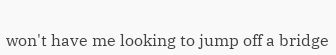won't have me looking to jump off a bridge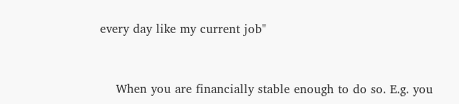every day like my current job"


    When you are financially stable enough to do so. E.g. you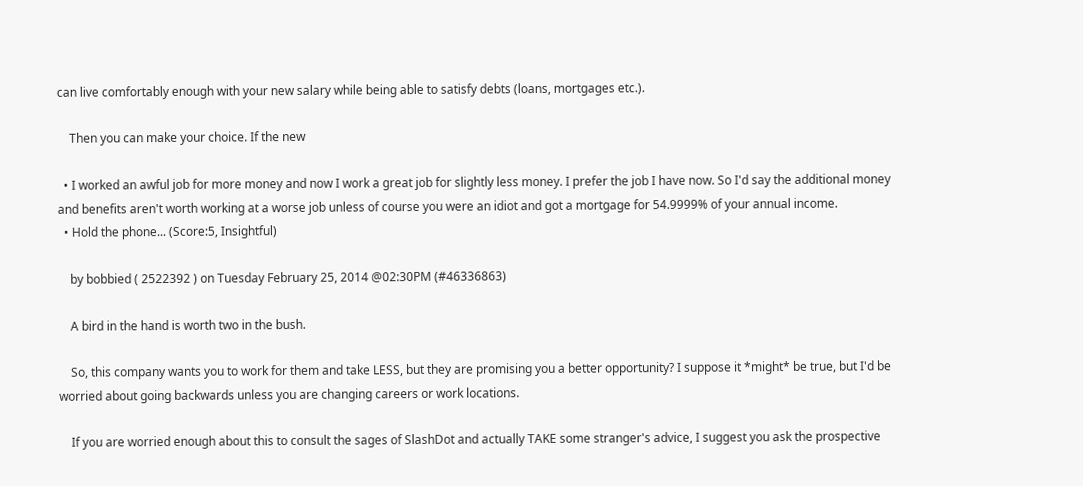can live comfortably enough with your new salary while being able to satisfy debts (loans, mortgages etc.).

    Then you can make your choice. If the new

  • I worked an awful job for more money and now I work a great job for slightly less money. I prefer the job I have now. So I'd say the additional money and benefits aren't worth working at a worse job unless of course you were an idiot and got a mortgage for 54.9999% of your annual income.
  • Hold the phone... (Score:5, Insightful)

    by bobbied ( 2522392 ) on Tuesday February 25, 2014 @02:30PM (#46336863)

    A bird in the hand is worth two in the bush.

    So, this company wants you to work for them and take LESS, but they are promising you a better opportunity? I suppose it *might* be true, but I'd be worried about going backwards unless you are changing careers or work locations.

    If you are worried enough about this to consult the sages of SlashDot and actually TAKE some stranger's advice, I suggest you ask the prospective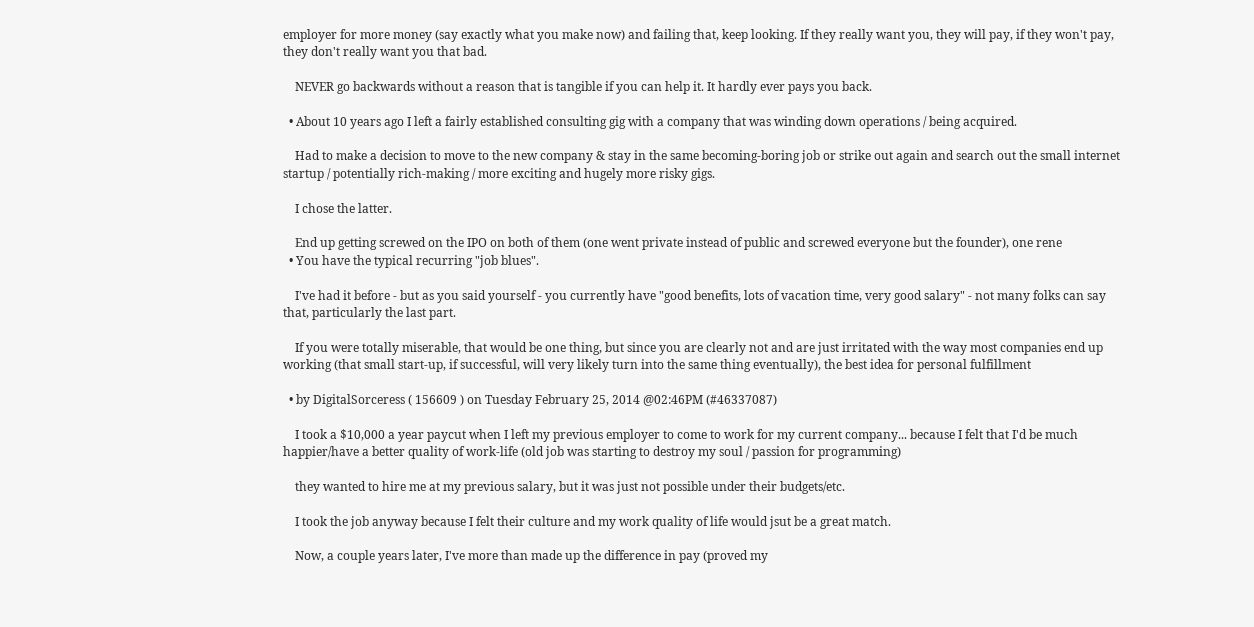employer for more money (say exactly what you make now) and failing that, keep looking. If they really want you, they will pay, if they won't pay, they don't really want you that bad.

    NEVER go backwards without a reason that is tangible if you can help it. It hardly ever pays you back.

  • About 10 years ago I left a fairly established consulting gig with a company that was winding down operations / being acquired.

    Had to make a decision to move to the new company & stay in the same becoming-boring job or strike out again and search out the small internet startup / potentially rich-making / more exciting and hugely more risky gigs.

    I chose the latter.

    End up getting screwed on the IPO on both of them (one went private instead of public and screwed everyone but the founder), one rene
  • You have the typical recurring "job blues".

    I've had it before - but as you said yourself - you currently have "good benefits, lots of vacation time, very good salary" - not many folks can say that, particularly the last part.

    If you were totally miserable, that would be one thing, but since you are clearly not and are just irritated with the way most companies end up working (that small start-up, if successful, will very likely turn into the same thing eventually), the best idea for personal fulfillment

  • by DigitalSorceress ( 156609 ) on Tuesday February 25, 2014 @02:46PM (#46337087)

    I took a $10,000 a year paycut when I left my previous employer to come to work for my current company... because I felt that I'd be much happier/have a better quality of work-life (old job was starting to destroy my soul / passion for programming)

    they wanted to hire me at my previous salary, but it was just not possible under their budgets/etc.

    I took the job anyway because I felt their culture and my work quality of life would jsut be a great match.

    Now, a couple years later, I've more than made up the difference in pay (proved my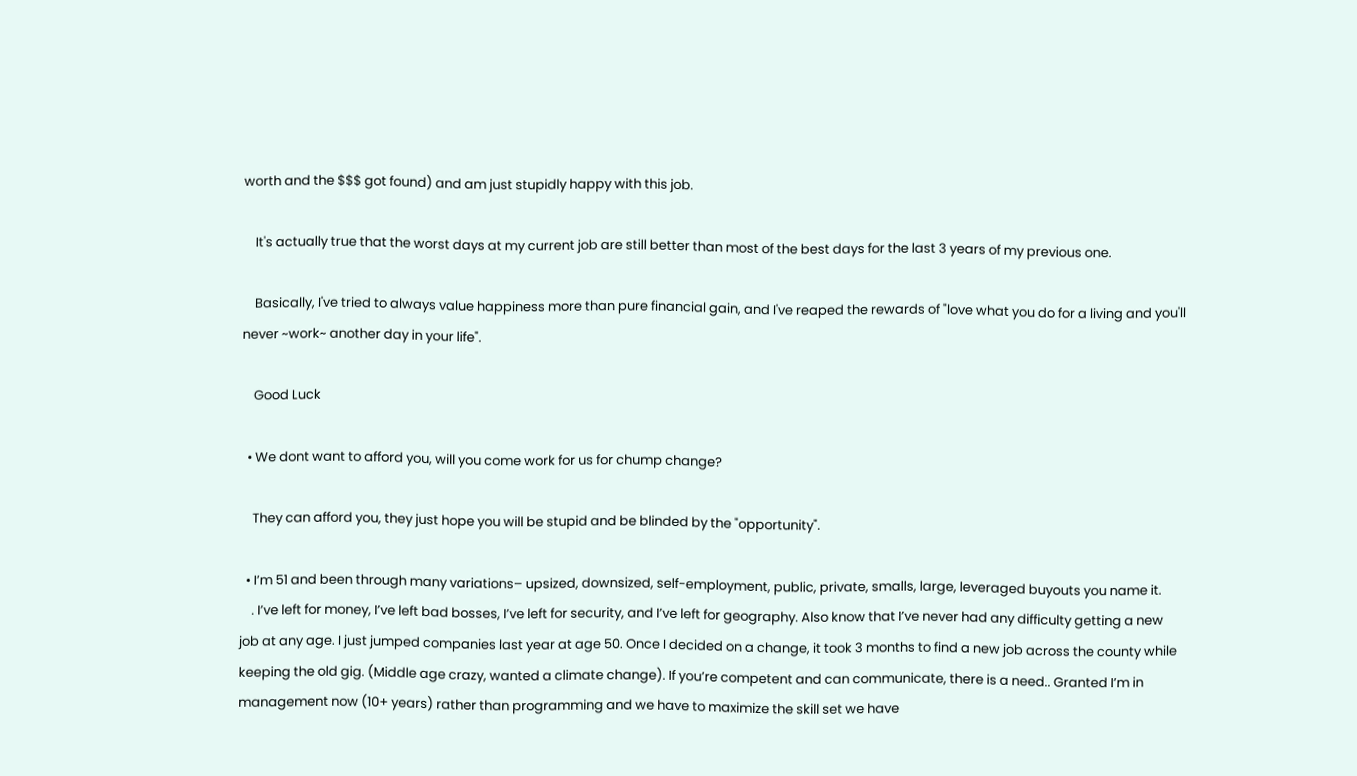worth and the $$$ got found) and am just stupidly happy with this job.

    It's actually true that the worst days at my current job are still better than most of the best days for the last 3 years of my previous one.

    Basically, I've tried to always value happiness more than pure financial gain, and I've reaped the rewards of "love what you do for a living and you'll never ~work~ another day in your life".

    Good Luck

  • We dont want to afford you, will you come work for us for chump change?

    They can afford you, they just hope you will be stupid and be blinded by the "opportunity".

  • I’m 51 and been through many variations– upsized, downsized, self-employment, public, private, smalls, large, leveraged buyouts you name it.
    . I’ve left for money, I’ve left bad bosses, I’ve left for security, and I’ve left for geography. Also know that I’ve never had any difficulty getting a new job at any age. I just jumped companies last year at age 50. Once I decided on a change, it took 3 months to find a new job across the county while keeping the old gig. (Middle age crazy, wanted a climate change). If you’re competent and can communicate, there is a need.. Granted I’m in management now (10+ years) rather than programming and we have to maximize the skill set we have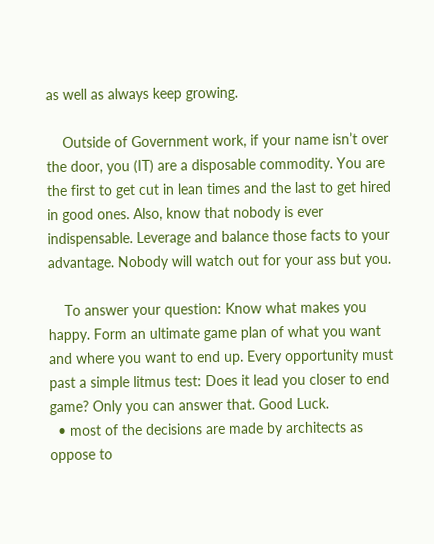as well as always keep growing.

    Outside of Government work, if your name isn’t over the door, you (IT) are a disposable commodity. You are the first to get cut in lean times and the last to get hired in good ones. Also, know that nobody is ever indispensable. Leverage and balance those facts to your advantage. Nobody will watch out for your ass but you.

    To answer your question: Know what makes you happy. Form an ultimate game plan of what you want and where you want to end up. Every opportunity must past a simple litmus test: Does it lead you closer to end game? Only you can answer that. Good Luck.
  • most of the decisions are made by architects as oppose to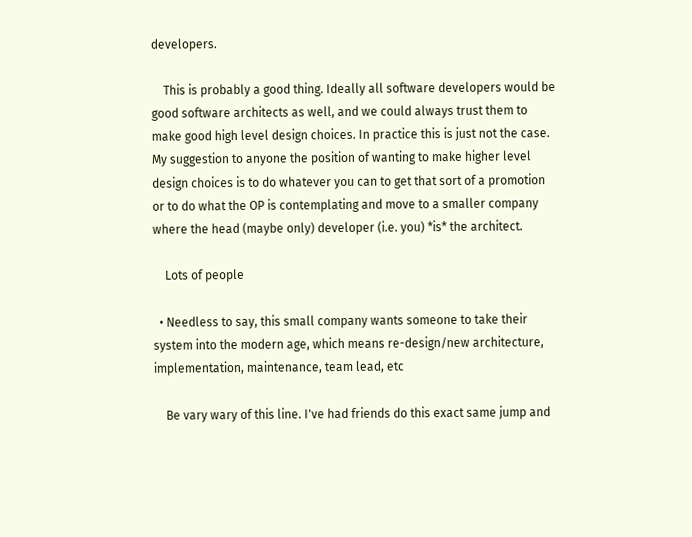developers.

    This is probably a good thing. Ideally all software developers would be good software architects as well, and we could always trust them to make good high level design choices. In practice this is just not the case. My suggestion to anyone the position of wanting to make higher level design choices is to do whatever you can to get that sort of a promotion or to do what the OP is contemplating and move to a smaller company where the head (maybe only) developer (i.e. you) *is* the architect.

    Lots of people

  • Needless to say, this small company wants someone to take their system into the modern age, which means re-design/new architecture, implementation, maintenance, team lead, etc

    Be vary wary of this line. I've had friends do this exact same jump and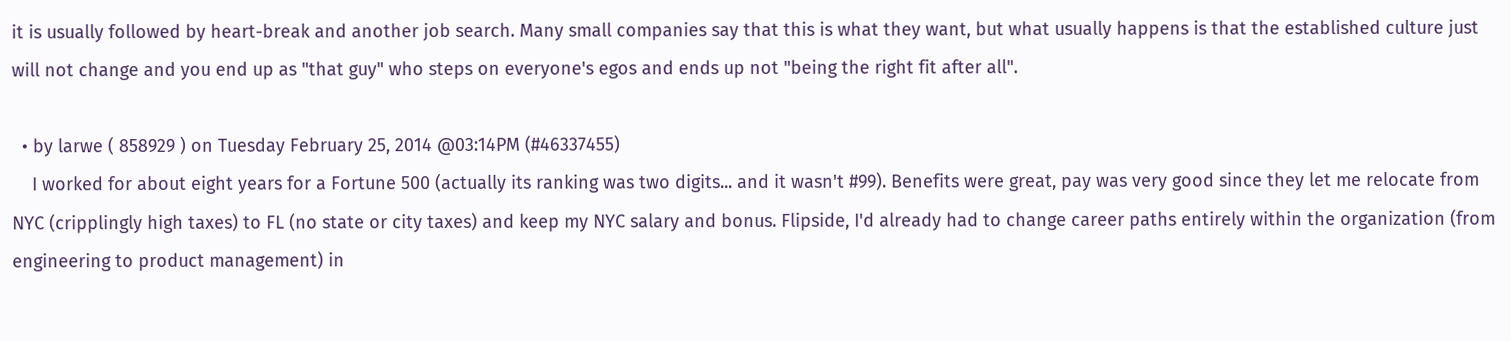it is usually followed by heart-break and another job search. Many small companies say that this is what they want, but what usually happens is that the established culture just will not change and you end up as "that guy" who steps on everyone's egos and ends up not "being the right fit after all".

  • by larwe ( 858929 ) on Tuesday February 25, 2014 @03:14PM (#46337455)
    I worked for about eight years for a Fortune 500 (actually its ranking was two digits... and it wasn't #99). Benefits were great, pay was very good since they let me relocate from NYC (cripplingly high taxes) to FL (no state or city taxes) and keep my NYC salary and bonus. Flipside, I'd already had to change career paths entirely within the organization (from engineering to product management) in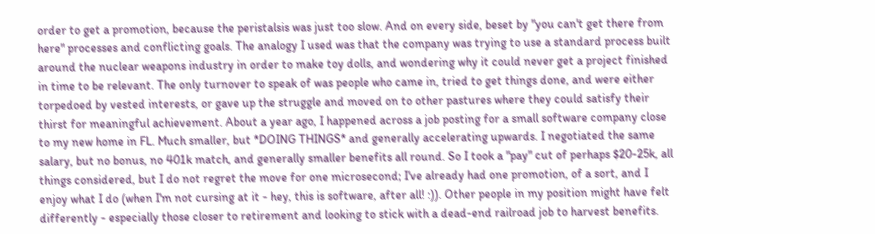order to get a promotion, because the peristalsis was just too slow. And on every side, beset by "you can't get there from here" processes and conflicting goals. The analogy I used was that the company was trying to use a standard process built around the nuclear weapons industry in order to make toy dolls, and wondering why it could never get a project finished in time to be relevant. The only turnover to speak of was people who came in, tried to get things done, and were either torpedoed by vested interests, or gave up the struggle and moved on to other pastures where they could satisfy their thirst for meaningful achievement. About a year ago, I happened across a job posting for a small software company close to my new home in FL. Much smaller, but *DOING THINGS* and generally accelerating upwards. I negotiated the same salary, but no bonus, no 401k match, and generally smaller benefits all round. So I took a "pay" cut of perhaps $20-25k, all things considered, but I do not regret the move for one microsecond; I've already had one promotion, of a sort, and I enjoy what I do (when I'm not cursing at it - hey, this is software, after all! :)). Other people in my position might have felt differently - especially those closer to retirement and looking to stick with a dead-end railroad job to harvest benefits.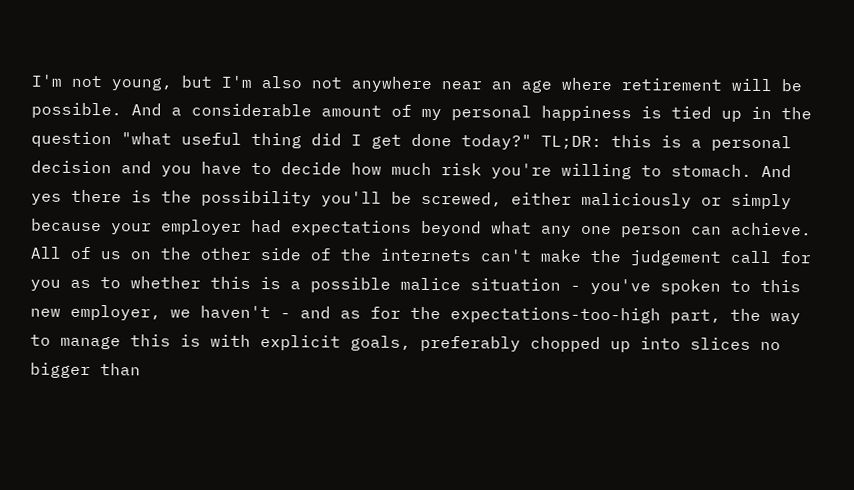I'm not young, but I'm also not anywhere near an age where retirement will be possible. And a considerable amount of my personal happiness is tied up in the question "what useful thing did I get done today?" TL;DR: this is a personal decision and you have to decide how much risk you're willing to stomach. And yes there is the possibility you'll be screwed, either maliciously or simply because your employer had expectations beyond what any one person can achieve. All of us on the other side of the internets can't make the judgement call for you as to whether this is a possible malice situation - you've spoken to this new employer, we haven't - and as for the expectations-too-high part, the way to manage this is with explicit goals, preferably chopped up into slices no bigger than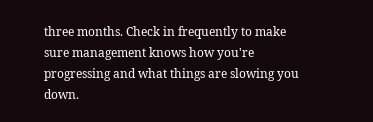three months. Check in frequently to make sure management knows how you're progressing and what things are slowing you down.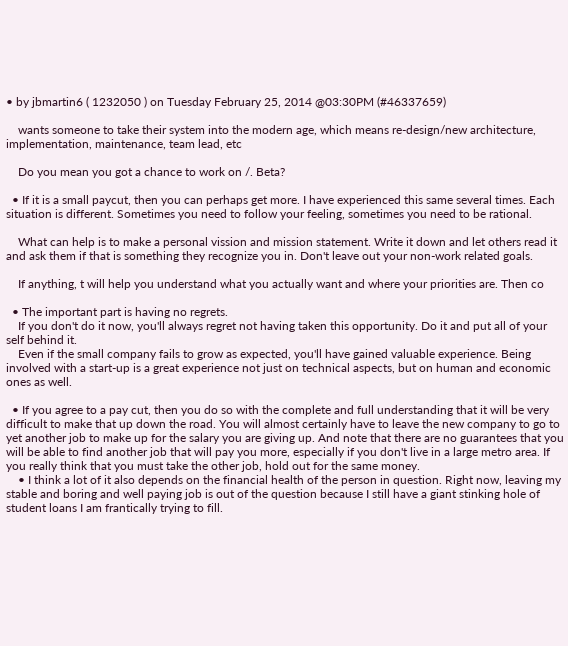• by jbmartin6 ( 1232050 ) on Tuesday February 25, 2014 @03:30PM (#46337659)

    wants someone to take their system into the modern age, which means re-design/new architecture, implementation, maintenance, team lead, etc

    Do you mean you got a chance to work on /. Beta?

  • If it is a small paycut, then you can perhaps get more. I have experienced this same several times. Each situation is different. Sometimes you need to follow your feeling, sometimes you need to be rational.

    What can help is to make a personal vission and mission statement. Write it down and let others read it and ask them if that is something they recognize you in. Don't leave out your non-work related goals.

    If anything, t will help you understand what you actually want and where your priorities are. Then co

  • The important part is having no regrets.
    If you don't do it now, you'll always regret not having taken this opportunity. Do it and put all of your self behind it.
    Even if the small company fails to grow as expected, you'll have gained valuable experience. Being involved with a start-up is a great experience not just on technical aspects, but on human and economic ones as well.

  • If you agree to a pay cut, then you do so with the complete and full understanding that it will be very difficult to make that up down the road. You will almost certainly have to leave the new company to go to yet another job to make up for the salary you are giving up. And note that there are no guarantees that you will be able to find another job that will pay you more, especially if you don't live in a large metro area. If you really think that you must take the other job, hold out for the same money.
    • I think a lot of it also depends on the financial health of the person in question. Right now, leaving my stable and boring and well paying job is out of the question because I still have a giant stinking hole of student loans I am frantically trying to fill.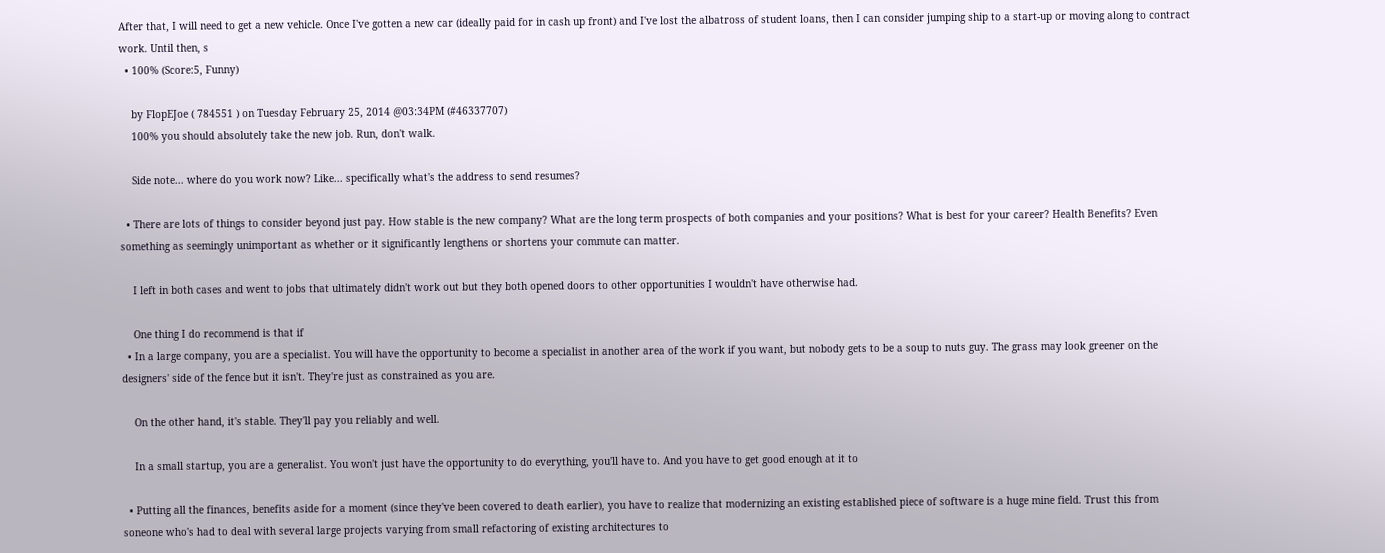After that, I will need to get a new vehicle. Once I've gotten a new car (ideally paid for in cash up front) and I've lost the albatross of student loans, then I can consider jumping ship to a start-up or moving along to contract work. Until then, s
  • 100% (Score:5, Funny)

    by FlopEJoe ( 784551 ) on Tuesday February 25, 2014 @03:34PM (#46337707)
    100% you should absolutely take the new job. Run, don't walk.

    Side note... where do you work now? Like... specifically what's the address to send resumes?

  • There are lots of things to consider beyond just pay. How stable is the new company? What are the long term prospects of both companies and your positions? What is best for your career? Health Benefits? Even something as seemingly unimportant as whether or it significantly lengthens or shortens your commute can matter.

    I left in both cases and went to jobs that ultimately didn't work out but they both opened doors to other opportunities I wouldn't have otherwise had.

    One thing I do recommend is that if
  • In a large company, you are a specialist. You will have the opportunity to become a specialist in another area of the work if you want, but nobody gets to be a soup to nuts guy. The grass may look greener on the designers' side of the fence but it isn't. They're just as constrained as you are.

    On the other hand, it's stable. They'll pay you reliably and well.

    In a small startup, you are a generalist. You won't just have the opportunity to do everything, you'll have to. And you have to get good enough at it to

  • Putting all the finances, benefits aside for a moment (since they've been covered to death earlier), you have to realize that modernizing an existing established piece of software is a huge mine field. Trust this from soneone who's had to deal with several large projects varying from small refactoring of existing architectures to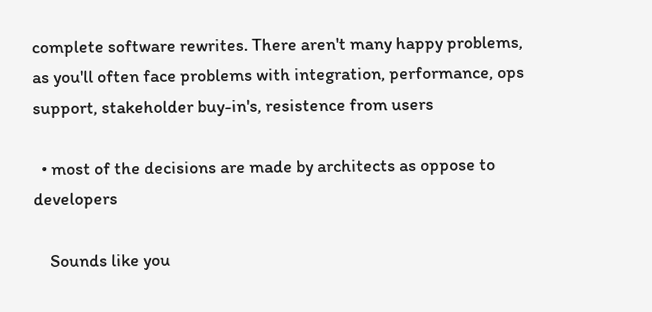complete software rewrites. There aren't many happy problems, as you'll often face problems with integration, performance, ops support, stakeholder buy-in's, resistence from users

  • most of the decisions are made by architects as oppose to developers

    Sounds like you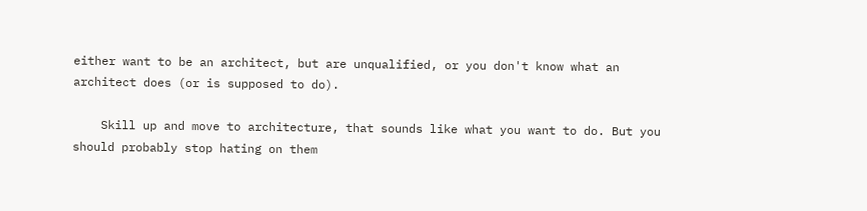either want to be an architect, but are unqualified, or you don't know what an architect does (or is supposed to do).

    Skill up and move to architecture, that sounds like what you want to do. But you should probably stop hating on them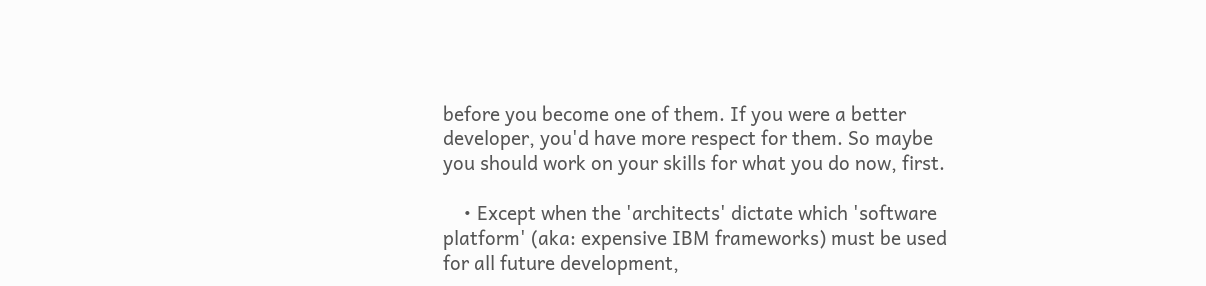before you become one of them. If you were a better developer, you'd have more respect for them. So maybe you should work on your skills for what you do now, first.

    • Except when the 'architects' dictate which 'software platform' (aka: expensive IBM frameworks) must be used for all future development,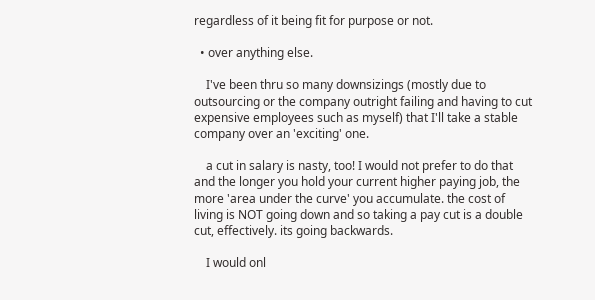regardless of it being fit for purpose or not.

  • over anything else.

    I've been thru so many downsizings (mostly due to outsourcing or the company outright failing and having to cut expensive employees such as myself) that I'll take a stable company over an 'exciting' one.

    a cut in salary is nasty, too! I would not prefer to do that and the longer you hold your current higher paying job, the more 'area under the curve' you accumulate. the cost of living is NOT going down and so taking a pay cut is a double cut, effectively. its going backwards.

    I would onl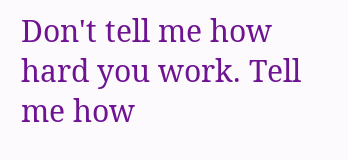Don't tell me how hard you work. Tell me how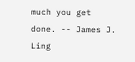much you get done. -- James J. Ling